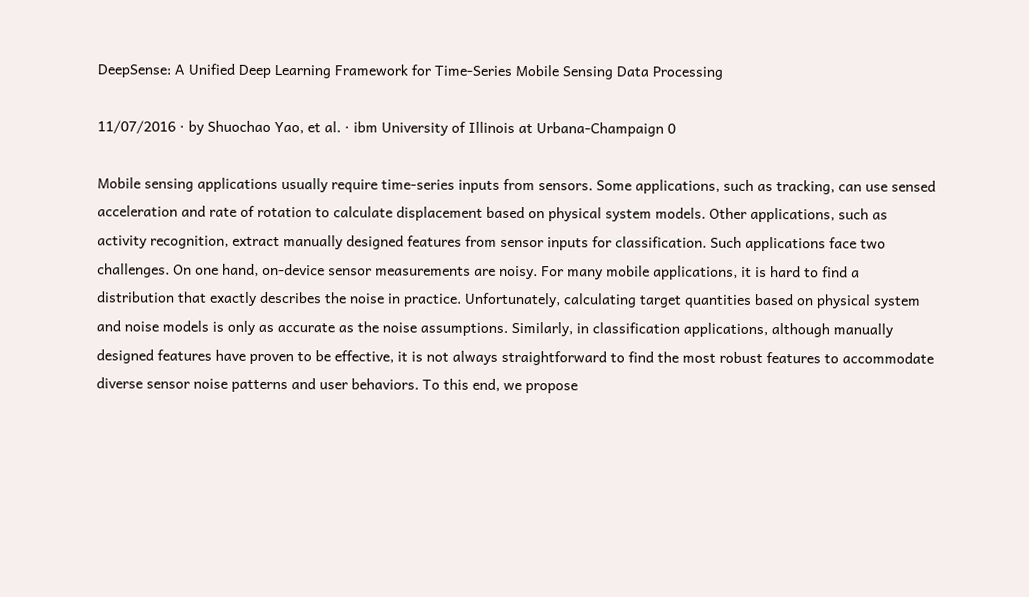DeepSense: A Unified Deep Learning Framework for Time-Series Mobile Sensing Data Processing

11/07/2016 ∙ by Shuochao Yao, et al. ∙ ibm University of Illinois at Urbana-Champaign 0

Mobile sensing applications usually require time-series inputs from sensors. Some applications, such as tracking, can use sensed acceleration and rate of rotation to calculate displacement based on physical system models. Other applications, such as activity recognition, extract manually designed features from sensor inputs for classification. Such applications face two challenges. On one hand, on-device sensor measurements are noisy. For many mobile applications, it is hard to find a distribution that exactly describes the noise in practice. Unfortunately, calculating target quantities based on physical system and noise models is only as accurate as the noise assumptions. Similarly, in classification applications, although manually designed features have proven to be effective, it is not always straightforward to find the most robust features to accommodate diverse sensor noise patterns and user behaviors. To this end, we propose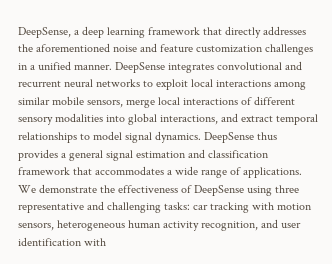DeepSense, a deep learning framework that directly addresses the aforementioned noise and feature customization challenges in a unified manner. DeepSense integrates convolutional and recurrent neural networks to exploit local interactions among similar mobile sensors, merge local interactions of different sensory modalities into global interactions, and extract temporal relationships to model signal dynamics. DeepSense thus provides a general signal estimation and classification framework that accommodates a wide range of applications. We demonstrate the effectiveness of DeepSense using three representative and challenging tasks: car tracking with motion sensors, heterogeneous human activity recognition, and user identification with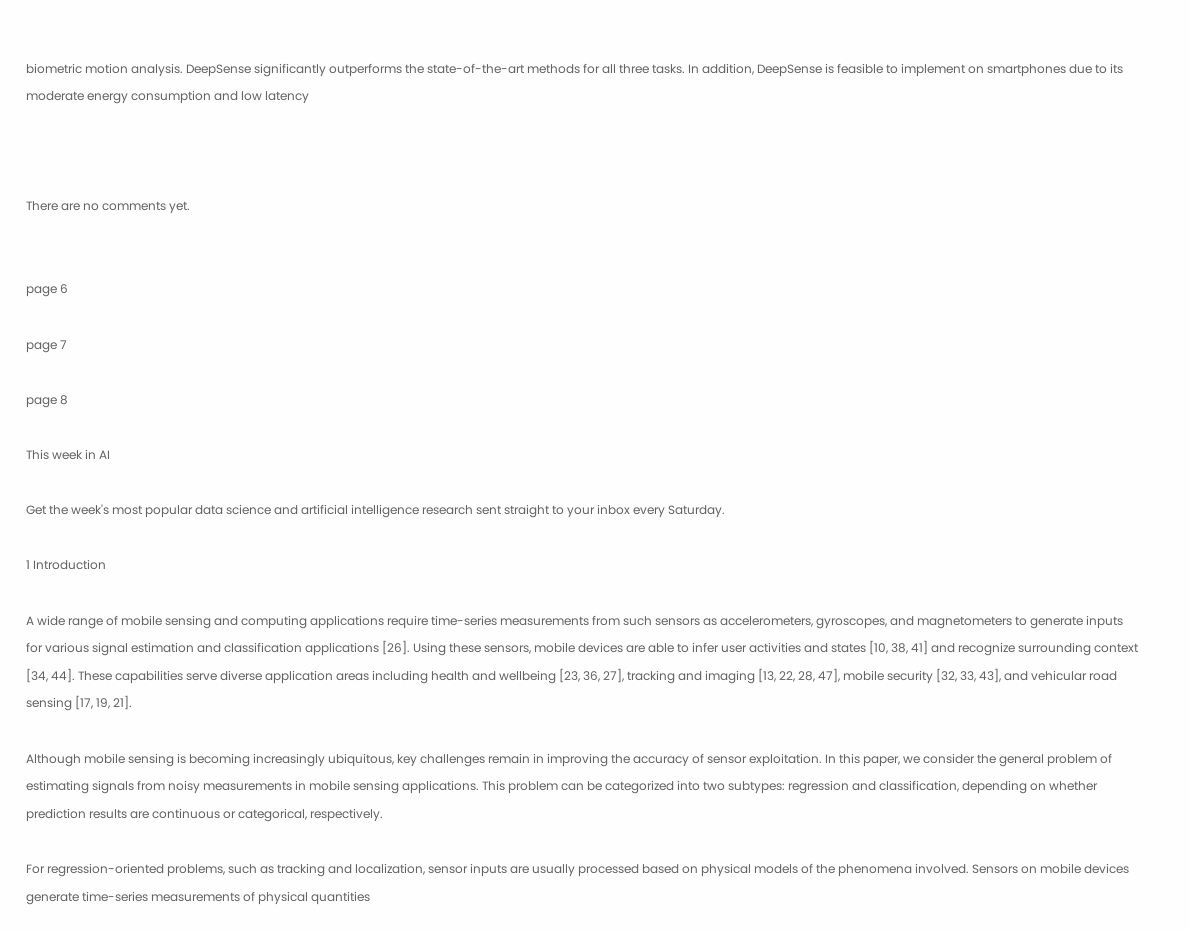biometric motion analysis. DeepSense significantly outperforms the state-of-the-art methods for all three tasks. In addition, DeepSense is feasible to implement on smartphones due to its moderate energy consumption and low latency



There are no comments yet.


page 6

page 7

page 8

This week in AI

Get the week's most popular data science and artificial intelligence research sent straight to your inbox every Saturday.

1 Introduction

A wide range of mobile sensing and computing applications require time-series measurements from such sensors as accelerometers, gyroscopes, and magnetometers to generate inputs for various signal estimation and classification applications [26]. Using these sensors, mobile devices are able to infer user activities and states [10, 38, 41] and recognize surrounding context [34, 44]. These capabilities serve diverse application areas including health and wellbeing [23, 36, 27], tracking and imaging [13, 22, 28, 47], mobile security [32, 33, 43], and vehicular road sensing [17, 19, 21].

Although mobile sensing is becoming increasingly ubiquitous, key challenges remain in improving the accuracy of sensor exploitation. In this paper, we consider the general problem of estimating signals from noisy measurements in mobile sensing applications. This problem can be categorized into two subtypes: regression and classification, depending on whether prediction results are continuous or categorical, respectively.

For regression-oriented problems, such as tracking and localization, sensor inputs are usually processed based on physical models of the phenomena involved. Sensors on mobile devices generate time-series measurements of physical quantities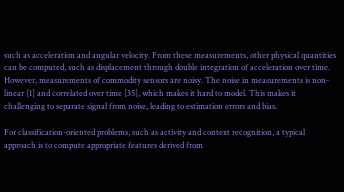such as acceleration and angular velocity. From these measurements, other physical quantities can be computed, such as displacement through double integration of acceleration over time. However, measurements of commodity sensors are noisy. The noise in measurements is non-linear [1] and correlated over time [35], which makes it hard to model. This makes it challenging to separate signal from noise, leading to estimation errors and bias.

For classification-oriented problems, such as activity and context recognition, a typical approach is to compute appropriate features derived from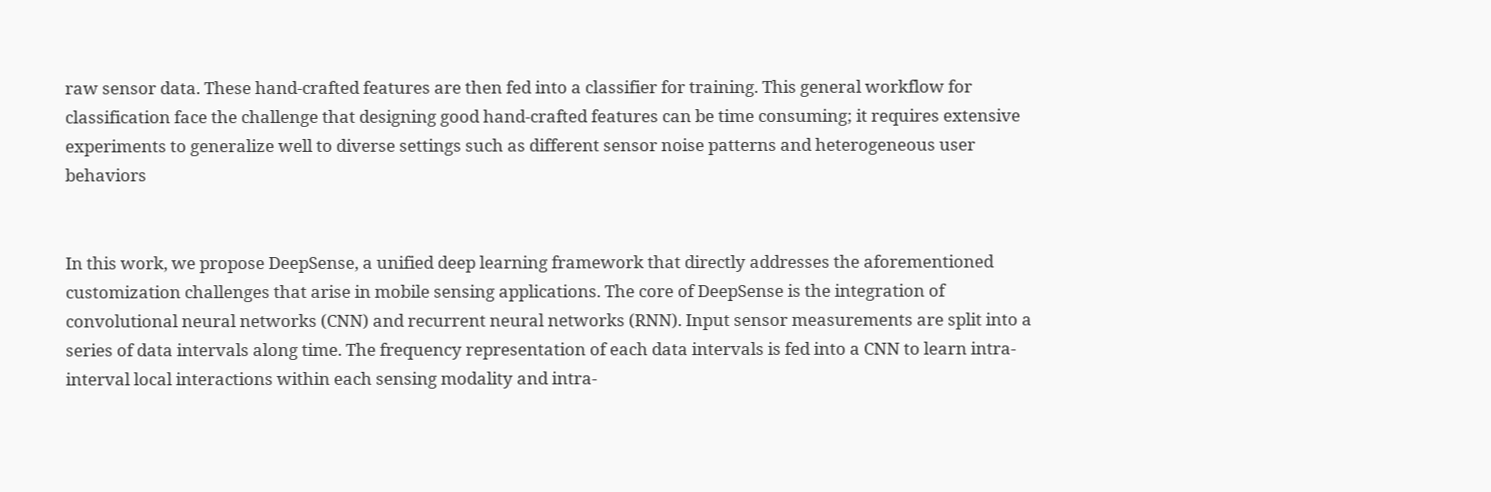raw sensor data. These hand-crafted features are then fed into a classifier for training. This general workflow for classification face the challenge that designing good hand-crafted features can be time consuming; it requires extensive experiments to generalize well to diverse settings such as different sensor noise patterns and heterogeneous user behaviors


In this work, we propose DeepSense, a unified deep learning framework that directly addresses the aforementioned customization challenges that arise in mobile sensing applications. The core of DeepSense is the integration of convolutional neural networks (CNN) and recurrent neural networks (RNN). Input sensor measurements are split into a series of data intervals along time. The frequency representation of each data intervals is fed into a CNN to learn intra-interval local interactions within each sensing modality and intra-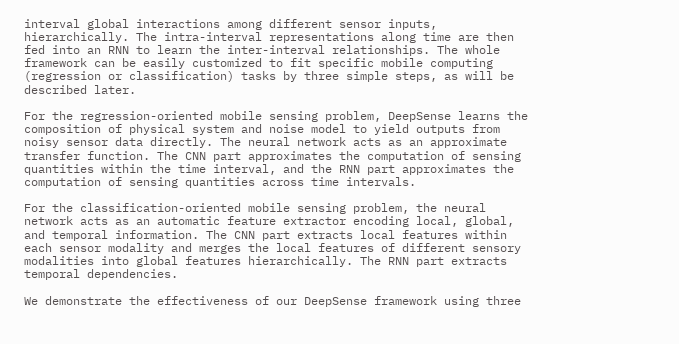interval global interactions among different sensor inputs, hierarchically. The intra-interval representations along time are then fed into an RNN to learn the inter-interval relationships. The whole framework can be easily customized to fit specific mobile computing (regression or classification) tasks by three simple steps, as will be described later.

For the regression-oriented mobile sensing problem, DeepSense learns the composition of physical system and noise model to yield outputs from noisy sensor data directly. The neural network acts as an approximate transfer function. The CNN part approximates the computation of sensing quantities within the time interval, and the RNN part approximates the computation of sensing quantities across time intervals.

For the classification-oriented mobile sensing problem, the neural network acts as an automatic feature extractor encoding local, global, and temporal information. The CNN part extracts local features within each sensor modality and merges the local features of different sensory modalities into global features hierarchically. The RNN part extracts temporal dependencies.

We demonstrate the effectiveness of our DeepSense framework using three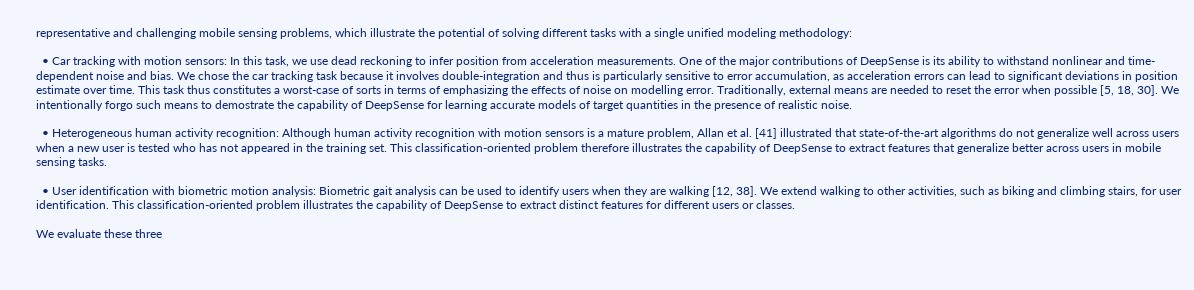representative and challenging mobile sensing problems, which illustrate the potential of solving different tasks with a single unified modeling methodology:

  • Car tracking with motion sensors: In this task, we use dead reckoning to infer position from acceleration measurements. One of the major contributions of DeepSense is its ability to withstand nonlinear and time-dependent noise and bias. We chose the car tracking task because it involves double-integration and thus is particularly sensitive to error accumulation, as acceleration errors can lead to significant deviations in position estimate over time. This task thus constitutes a worst-case of sorts in terms of emphasizing the effects of noise on modelling error. Traditionally, external means are needed to reset the error when possible [5, 18, 30]. We intentionally forgo such means to demostrate the capability of DeepSense for learning accurate models of target quantities in the presence of realistic noise.

  • Heterogeneous human activity recognition: Although human activity recognition with motion sensors is a mature problem, Allan et al. [41] illustrated that state-of-the-art algorithms do not generalize well across users when a new user is tested who has not appeared in the training set. This classification-oriented problem therefore illustrates the capability of DeepSense to extract features that generalize better across users in mobile sensing tasks.

  • User identification with biometric motion analysis: Biometric gait analysis can be used to identify users when they are walking [12, 38]. We extend walking to other activities, such as biking and climbing stairs, for user identification. This classification-oriented problem illustrates the capability of DeepSense to extract distinct features for different users or classes.

We evaluate these three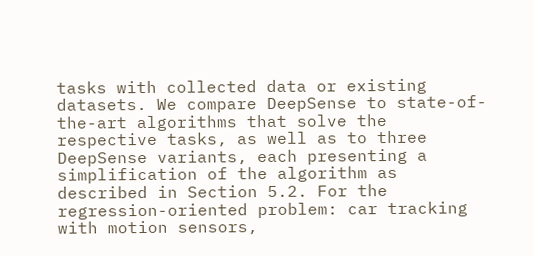tasks with collected data or existing datasets. We compare DeepSense to state-of-the-art algorithms that solve the respective tasks, as well as to three DeepSense variants, each presenting a simplification of the algorithm as described in Section 5.2. For the regression-oriented problem: car tracking with motion sensors,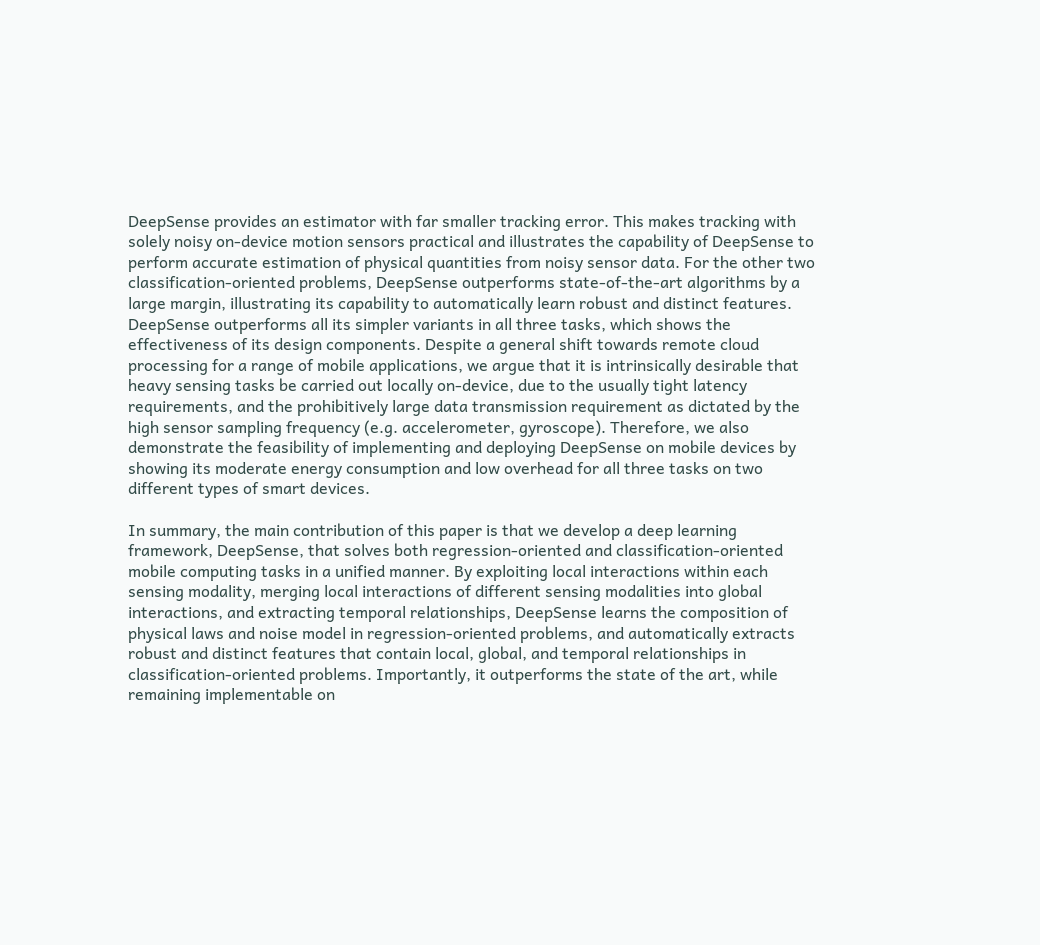DeepSense provides an estimator with far smaller tracking error. This makes tracking with solely noisy on-device motion sensors practical and illustrates the capability of DeepSense to perform accurate estimation of physical quantities from noisy sensor data. For the other two classification-oriented problems, DeepSense outperforms state-of-the-art algorithms by a large margin, illustrating its capability to automatically learn robust and distinct features. DeepSense outperforms all its simpler variants in all three tasks, which shows the effectiveness of its design components. Despite a general shift towards remote cloud processing for a range of mobile applications, we argue that it is intrinsically desirable that heavy sensing tasks be carried out locally on-device, due to the usually tight latency requirements, and the prohibitively large data transmission requirement as dictated by the high sensor sampling frequency (e.g. accelerometer, gyroscope). Therefore, we also demonstrate the feasibility of implementing and deploying DeepSense on mobile devices by showing its moderate energy consumption and low overhead for all three tasks on two different types of smart devices.

In summary, the main contribution of this paper is that we develop a deep learning framework, DeepSense, that solves both regression-oriented and classification-oriented mobile computing tasks in a unified manner. By exploiting local interactions within each sensing modality, merging local interactions of different sensing modalities into global interactions, and extracting temporal relationships, DeepSense learns the composition of physical laws and noise model in regression-oriented problems, and automatically extracts robust and distinct features that contain local, global, and temporal relationships in classification-oriented problems. Importantly, it outperforms the state of the art, while remaining implementable on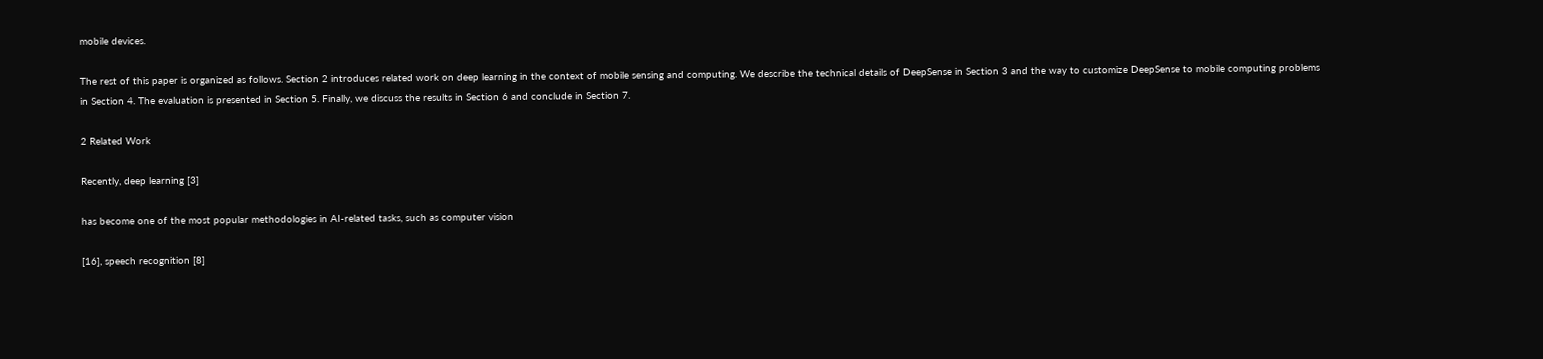mobile devices.

The rest of this paper is organized as follows. Section 2 introduces related work on deep learning in the context of mobile sensing and computing. We describe the technical details of DeepSense in Section 3 and the way to customize DeepSense to mobile computing problems in Section 4. The evaluation is presented in Section 5. Finally, we discuss the results in Section 6 and conclude in Section 7.

2 Related Work

Recently, deep learning [3]

has become one of the most popular methodologies in AI-related tasks, such as computer vision

[16], speech recognition [8]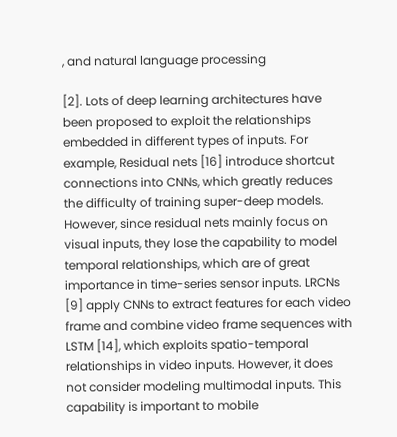, and natural language processing

[2]. Lots of deep learning architectures have been proposed to exploit the relationships embedded in different types of inputs. For example, Residual nets [16] introduce shortcut connections into CNNs, which greatly reduces the difficulty of training super-deep models. However, since residual nets mainly focus on visual inputs, they lose the capability to model temporal relationships, which are of great importance in time-series sensor inputs. LRCNs [9] apply CNNs to extract features for each video frame and combine video frame sequences with LSTM [14], which exploits spatio-temporal relationships in video inputs. However, it does not consider modeling multimodal inputs. This capability is important to mobile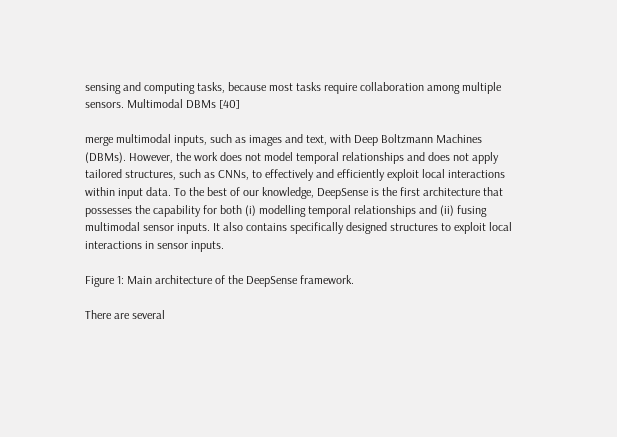sensing and computing tasks, because most tasks require collaboration among multiple sensors. Multimodal DBMs [40]

merge multimodal inputs, such as images and text, with Deep Boltzmann Machines (DBMs). However, the work does not model temporal relationships and does not apply tailored structures, such as CNNs, to effectively and efficiently exploit local interactions within input data. To the best of our knowledge, DeepSense is the first architecture that possesses the capability for both (i) modelling temporal relationships and (ii) fusing multimodal sensor inputs. It also contains specifically designed structures to exploit local interactions in sensor inputs.

Figure 1: Main architecture of the DeepSense framework.

There are several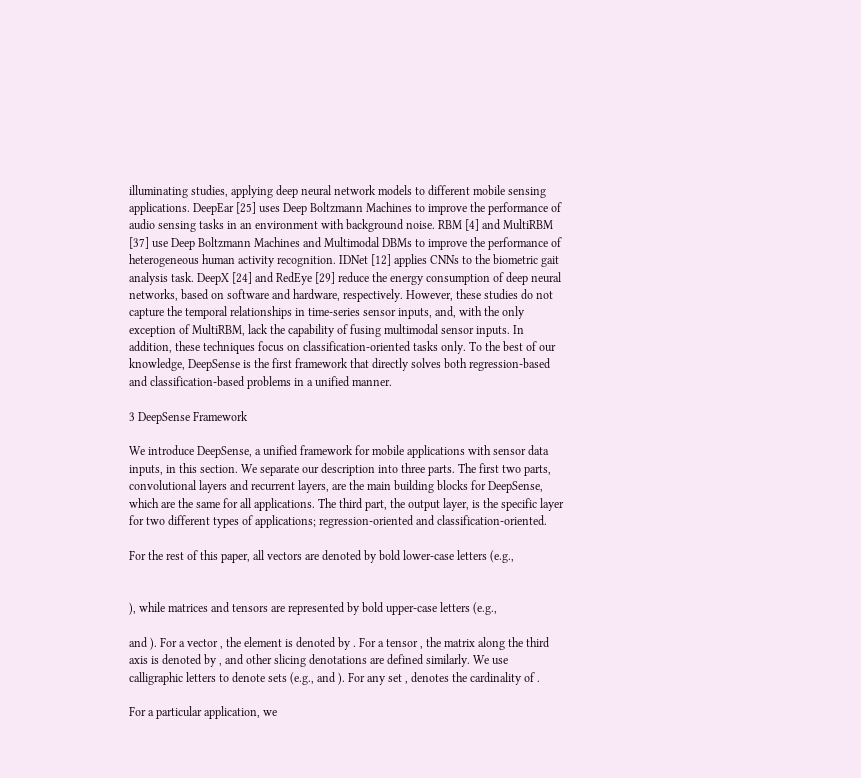illuminating studies, applying deep neural network models to different mobile sensing applications. DeepEar [25] uses Deep Boltzmann Machines to improve the performance of audio sensing tasks in an environment with background noise. RBM [4] and MultiRBM [37] use Deep Boltzmann Machines and Multimodal DBMs to improve the performance of heterogeneous human activity recognition. IDNet [12] applies CNNs to the biometric gait analysis task. DeepX [24] and RedEye [29] reduce the energy consumption of deep neural networks, based on software and hardware, respectively. However, these studies do not capture the temporal relationships in time-series sensor inputs, and, with the only exception of MultiRBM, lack the capability of fusing multimodal sensor inputs. In addition, these techniques focus on classification-oriented tasks only. To the best of our knowledge, DeepSense is the first framework that directly solves both regression-based and classification-based problems in a unified manner.

3 DeepSense Framework

We introduce DeepSense, a unified framework for mobile applications with sensor data inputs, in this section. We separate our description into three parts. The first two parts, convolutional layers and recurrent layers, are the main building blocks for DeepSense, which are the same for all applications. The third part, the output layer, is the specific layer for two different types of applications; regression-oriented and classification-oriented.

For the rest of this paper, all vectors are denoted by bold lower-case letters (e.g.,


), while matrices and tensors are represented by bold upper-case letters (e.g.,

and ). For a vector , the element is denoted by . For a tensor , the matrix along the third axis is denoted by , and other slicing denotations are defined similarly. We use calligraphic letters to denote sets (e.g., and ). For any set , denotes the cardinality of .

For a particular application, we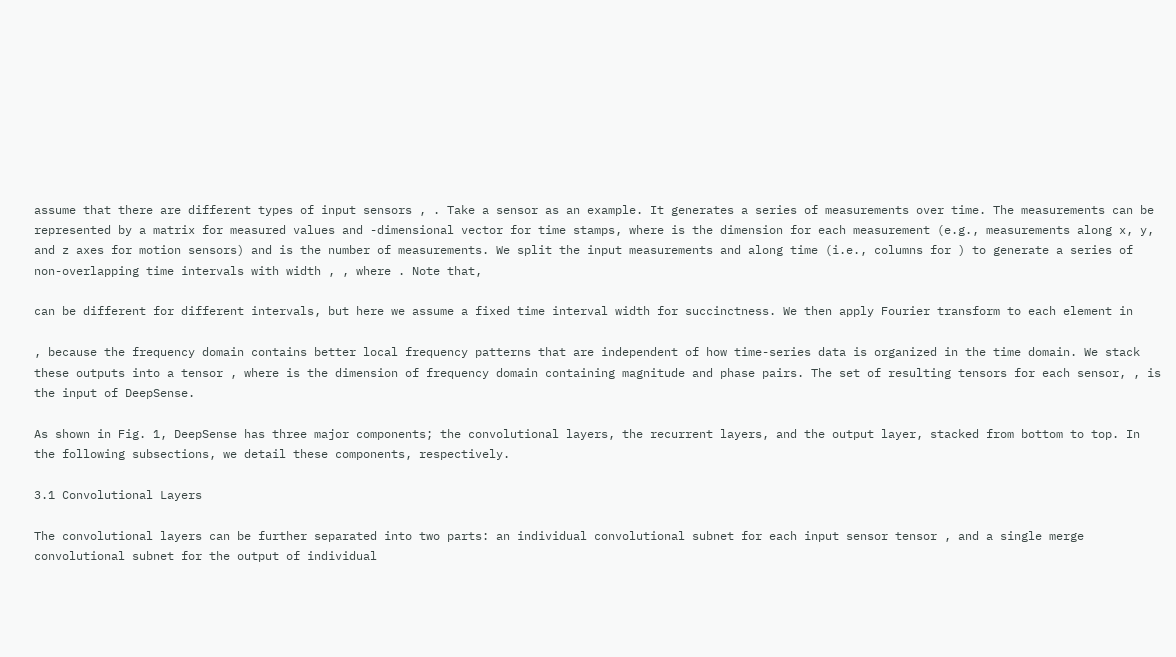assume that there are different types of input sensors , . Take a sensor as an example. It generates a series of measurements over time. The measurements can be represented by a matrix for measured values and -dimensional vector for time stamps, where is the dimension for each measurement (e.g., measurements along x, y, and z axes for motion sensors) and is the number of measurements. We split the input measurements and along time (i.e., columns for ) to generate a series of non-overlapping time intervals with width , , where . Note that,

can be different for different intervals, but here we assume a fixed time interval width for succinctness. We then apply Fourier transform to each element in

, because the frequency domain contains better local frequency patterns that are independent of how time-series data is organized in the time domain. We stack these outputs into a tensor , where is the dimension of frequency domain containing magnitude and phase pairs. The set of resulting tensors for each sensor, , is the input of DeepSense.

As shown in Fig. 1, DeepSense has three major components; the convolutional layers, the recurrent layers, and the output layer, stacked from bottom to top. In the following subsections, we detail these components, respectively.

3.1 Convolutional Layers

The convolutional layers can be further separated into two parts: an individual convolutional subnet for each input sensor tensor , and a single merge convolutional subnet for the output of individual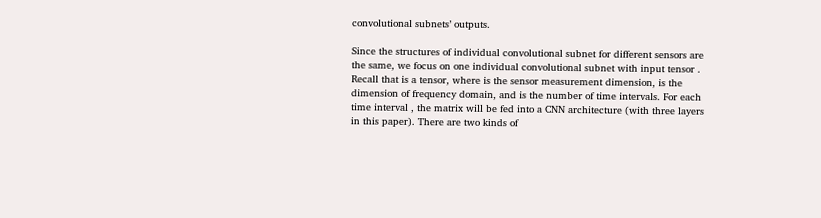convolutional subnets’ outputs.

Since the structures of individual convolutional subnet for different sensors are the same, we focus on one individual convolutional subnet with input tensor . Recall that is a tensor, where is the sensor measurement dimension, is the dimension of frequency domain, and is the number of time intervals. For each time interval , the matrix will be fed into a CNN architecture (with three layers in this paper). There are two kinds of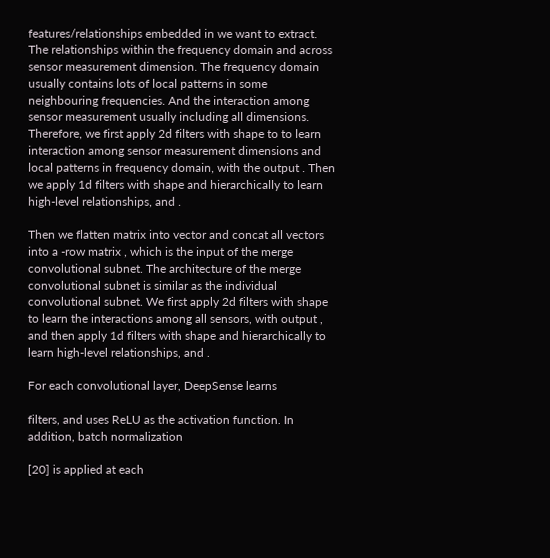features/relationships embedded in we want to extract. The relationships within the frequency domain and across sensor measurement dimension. The frequency domain usually contains lots of local patterns in some neighbouring frequencies. And the interaction among sensor measurement usually including all dimensions. Therefore, we first apply 2d filters with shape to to learn interaction among sensor measurement dimensions and local patterns in frequency domain, with the output . Then we apply 1d filters with shape and hierarchically to learn high-level relationships, and .

Then we flatten matrix into vector and concat all vectors into a -row matrix , which is the input of the merge convolutional subnet. The architecture of the merge convolutional subnet is similar as the individual convolutional subnet. We first apply 2d filters with shape to learn the interactions among all sensors, with output , and then apply 1d filters with shape and hierarchically to learn high-level relationships, and .

For each convolutional layer, DeepSense learns

filters, and uses ReLU as the activation function. In addition, batch normalization

[20] is applied at each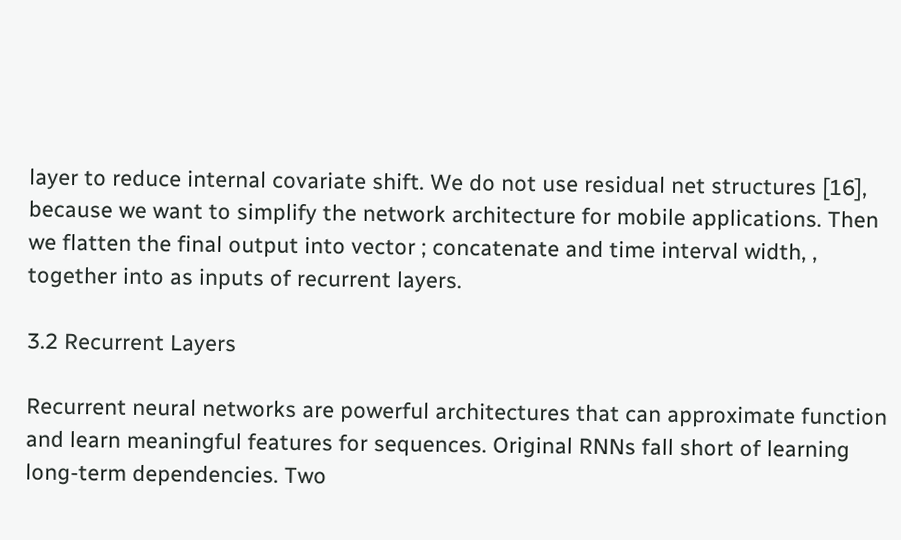layer to reduce internal covariate shift. We do not use residual net structures [16], because we want to simplify the network architecture for mobile applications. Then we flatten the final output into vector ; concatenate and time interval width, , together into as inputs of recurrent layers.

3.2 Recurrent Layers

Recurrent neural networks are powerful architectures that can approximate function and learn meaningful features for sequences. Original RNNs fall short of learning long-term dependencies. Two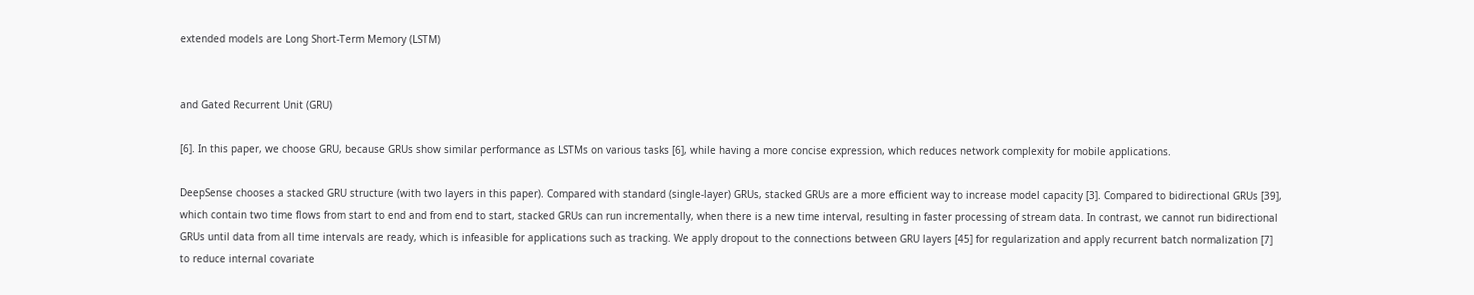extended models are Long Short-Term Memory (LSTM)


and Gated Recurrent Unit (GRU)

[6]. In this paper, we choose GRU, because GRUs show similar performance as LSTMs on various tasks [6], while having a more concise expression, which reduces network complexity for mobile applications.

DeepSense chooses a stacked GRU structure (with two layers in this paper). Compared with standard (single-layer) GRUs, stacked GRUs are a more efficient way to increase model capacity [3]. Compared to bidirectional GRUs [39], which contain two time flows from start to end and from end to start, stacked GRUs can run incrementally, when there is a new time interval, resulting in faster processing of stream data. In contrast, we cannot run bidirectional GRUs until data from all time intervals are ready, which is infeasible for applications such as tracking. We apply dropout to the connections between GRU layers [45] for regularization and apply recurrent batch normalization [7] to reduce internal covariate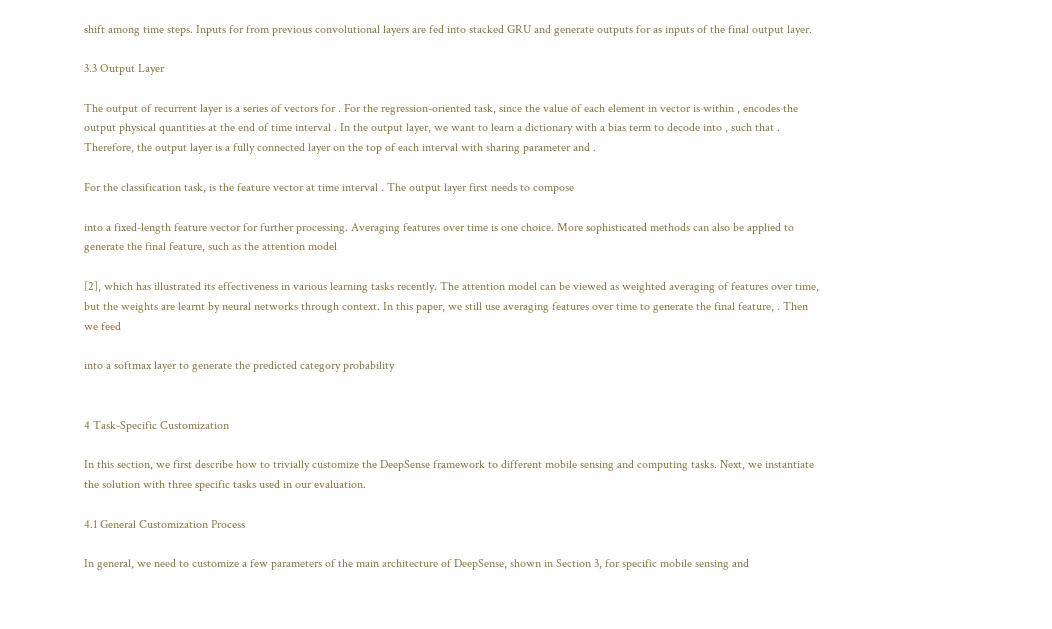shift among time steps. Inputs for from previous convolutional layers are fed into stacked GRU and generate outputs for as inputs of the final output layer.

3.3 Output Layer

The output of recurrent layer is a series of vectors for . For the regression-oriented task, since the value of each element in vector is within , encodes the output physical quantities at the end of time interval . In the output layer, we want to learn a dictionary with a bias term to decode into , such that . Therefore, the output layer is a fully connected layer on the top of each interval with sharing parameter and .

For the classification task, is the feature vector at time interval . The output layer first needs to compose

into a fixed-length feature vector for further processing. Averaging features over time is one choice. More sophisticated methods can also be applied to generate the final feature, such as the attention model

[2], which has illustrated its effectiveness in various learning tasks recently. The attention model can be viewed as weighted averaging of features over time, but the weights are learnt by neural networks through context. In this paper, we still use averaging features over time to generate the final feature, . Then we feed

into a softmax layer to generate the predicted category probability


4 Task-Specific Customization

In this section, we first describe how to trivially customize the DeepSense framework to different mobile sensing and computing tasks. Next, we instantiate the solution with three specific tasks used in our evaluation.

4.1 General Customization Process

In general, we need to customize a few parameters of the main architecture of DeepSense, shown in Section 3, for specific mobile sensing and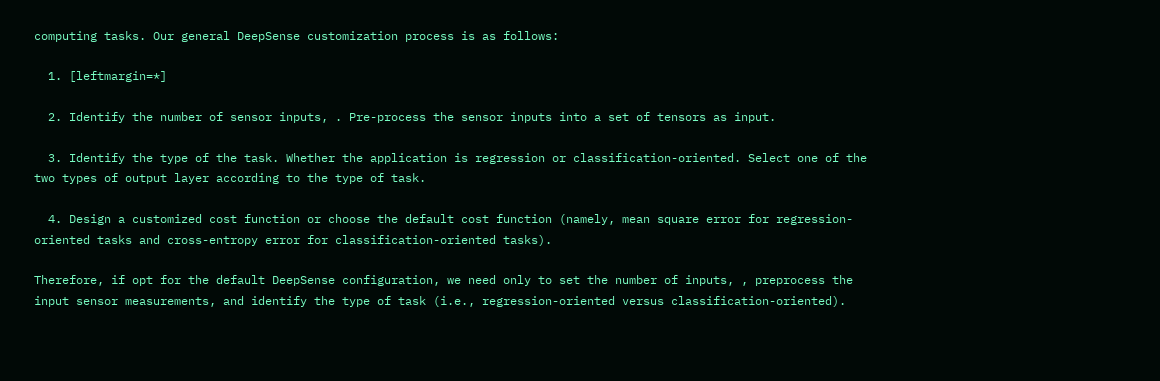computing tasks. Our general DeepSense customization process is as follows:

  1. [leftmargin=*]

  2. Identify the number of sensor inputs, . Pre-process the sensor inputs into a set of tensors as input.

  3. Identify the type of the task. Whether the application is regression or classification-oriented. Select one of the two types of output layer according to the type of task.

  4. Design a customized cost function or choose the default cost function (namely, mean square error for regression-oriented tasks and cross-entropy error for classification-oriented tasks).

Therefore, if opt for the default DeepSense configuration, we need only to set the number of inputs, , preprocess the input sensor measurements, and identify the type of task (i.e., regression-oriented versus classification-oriented).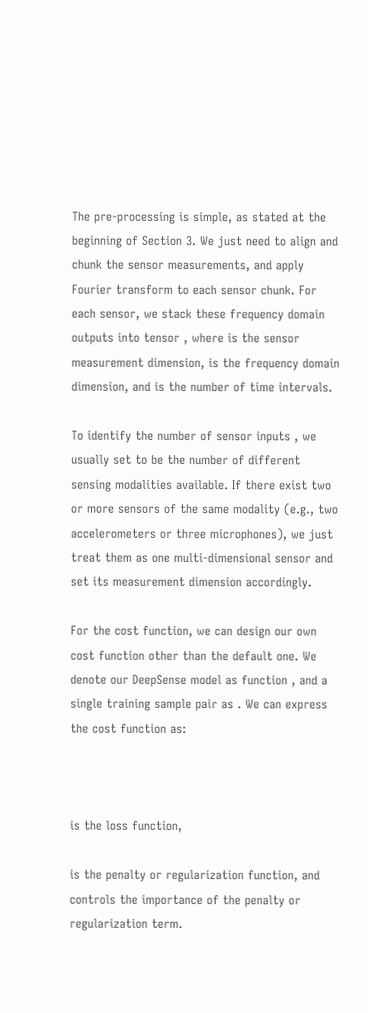The pre-processing is simple, as stated at the beginning of Section 3. We just need to align and chunk the sensor measurements, and apply Fourier transform to each sensor chunk. For each sensor, we stack these frequency domain outputs into tensor , where is the sensor measurement dimension, is the frequency domain dimension, and is the number of time intervals.

To identify the number of sensor inputs , we usually set to be the number of different sensing modalities available. If there exist two or more sensors of the same modality (e.g., two accelerometers or three microphones), we just treat them as one multi-dimensional sensor and set its measurement dimension accordingly.

For the cost function, we can design our own cost function other than the default one. We denote our DeepSense model as function , and a single training sample pair as . We can express the cost function as:



is the loss function,

is the penalty or regularization function, and controls the importance of the penalty or regularization term.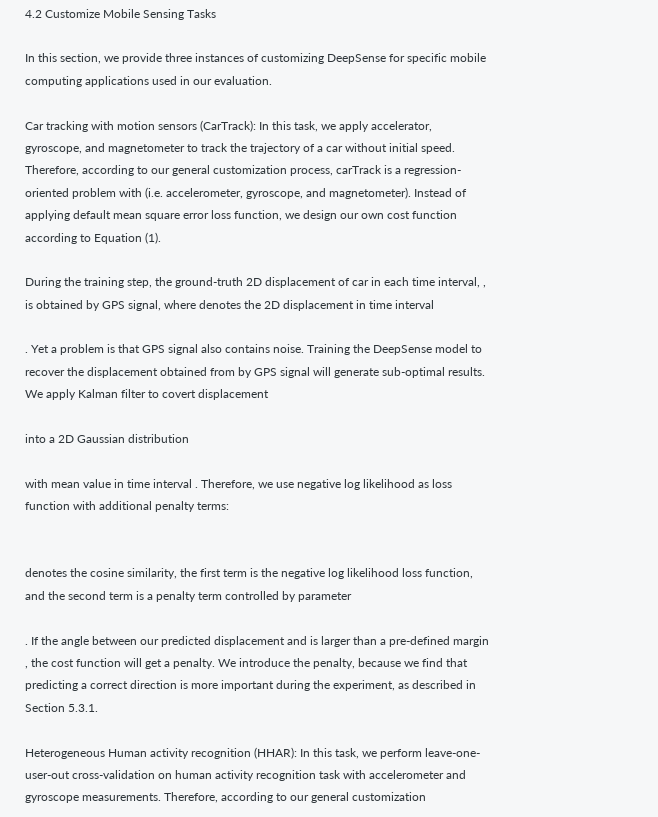4.2 Customize Mobile Sensing Tasks

In this section, we provide three instances of customizing DeepSense for specific mobile computing applications used in our evaluation.

Car tracking with motion sensors (CarTrack): In this task, we apply accelerator, gyroscope, and magnetometer to track the trajectory of a car without initial speed. Therefore, according to our general customization process, carTrack is a regression-oriented problem with (i.e. accelerometer, gyroscope, and magnetometer). Instead of applying default mean square error loss function, we design our own cost function according to Equation (1).

During the training step, the ground-truth 2D displacement of car in each time interval, , is obtained by GPS signal, where denotes the 2D displacement in time interval

. Yet a problem is that GPS signal also contains noise. Training the DeepSense model to recover the displacement obtained from by GPS signal will generate sub-optimal results. We apply Kalman filter to covert displacement

into a 2D Gaussian distribution

with mean value in time interval . Therefore, we use negative log likelihood as loss function with additional penalty terms:


denotes the cosine similarity, the first term is the negative log likelihood loss function, and the second term is a penalty term controlled by parameter

. If the angle between our predicted displacement and is larger than a pre-defined margin , the cost function will get a penalty. We introduce the penalty, because we find that predicting a correct direction is more important during the experiment, as described in Section 5.3.1.

Heterogeneous Human activity recognition (HHAR): In this task, we perform leave-one-user-out cross-validation on human activity recognition task with accelerometer and gyroscope measurements. Therefore, according to our general customization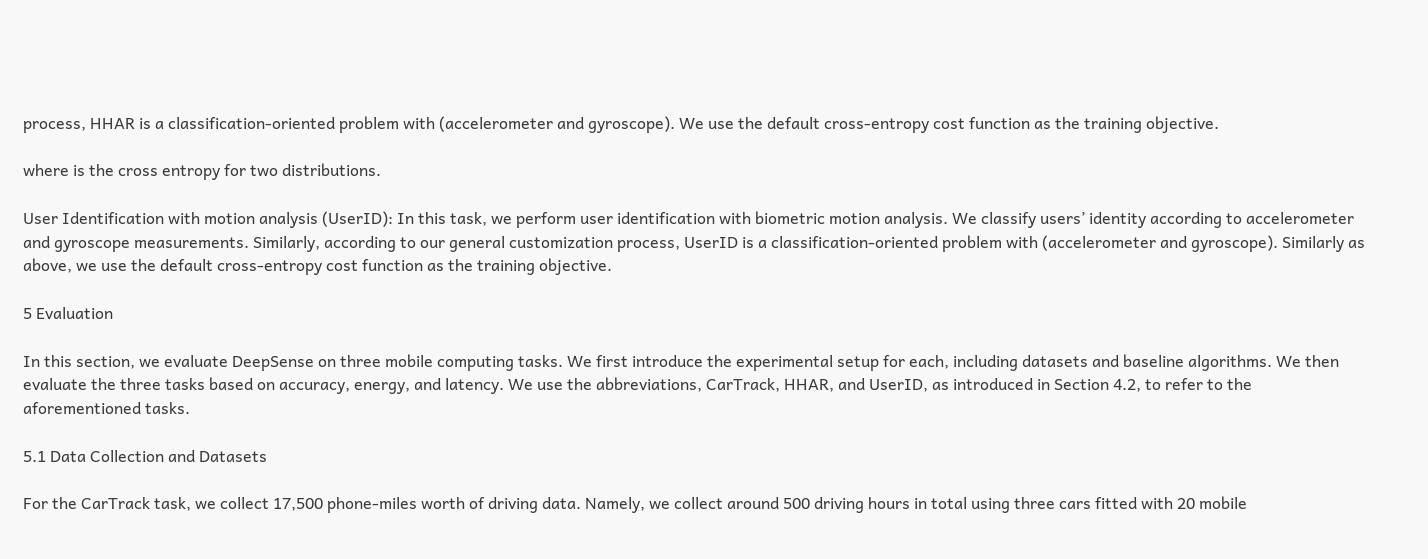process, HHAR is a classification-oriented problem with (accelerometer and gyroscope). We use the default cross-entropy cost function as the training objective.

where is the cross entropy for two distributions.

User Identification with motion analysis (UserID): In this task, we perform user identification with biometric motion analysis. We classify users’ identity according to accelerometer and gyroscope measurements. Similarly, according to our general customization process, UserID is a classification-oriented problem with (accelerometer and gyroscope). Similarly as above, we use the default cross-entropy cost function as the training objective.

5 Evaluation

In this section, we evaluate DeepSense on three mobile computing tasks. We first introduce the experimental setup for each, including datasets and baseline algorithms. We then evaluate the three tasks based on accuracy, energy, and latency. We use the abbreviations, CarTrack, HHAR, and UserID, as introduced in Section 4.2, to refer to the aforementioned tasks.

5.1 Data Collection and Datasets

For the CarTrack task, we collect 17,500 phone-miles worth of driving data. Namely, we collect around 500 driving hours in total using three cars fitted with 20 mobile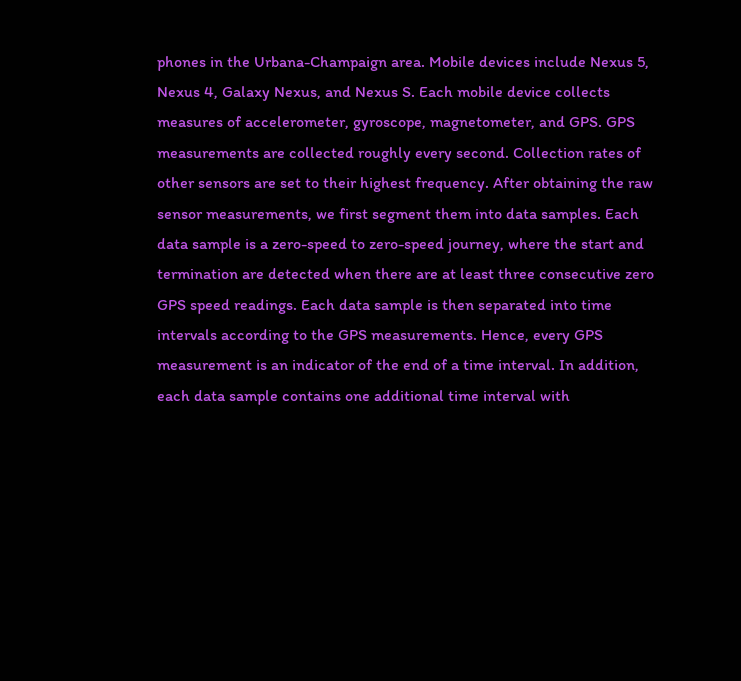phones in the Urbana-Champaign area. Mobile devices include Nexus 5, Nexus 4, Galaxy Nexus, and Nexus S. Each mobile device collects measures of accelerometer, gyroscope, magnetometer, and GPS. GPS measurements are collected roughly every second. Collection rates of other sensors are set to their highest frequency. After obtaining the raw sensor measurements, we first segment them into data samples. Each data sample is a zero-speed to zero-speed journey, where the start and termination are detected when there are at least three consecutive zero GPS speed readings. Each data sample is then separated into time intervals according to the GPS measurements. Hence, every GPS measurement is an indicator of the end of a time interval. In addition, each data sample contains one additional time interval with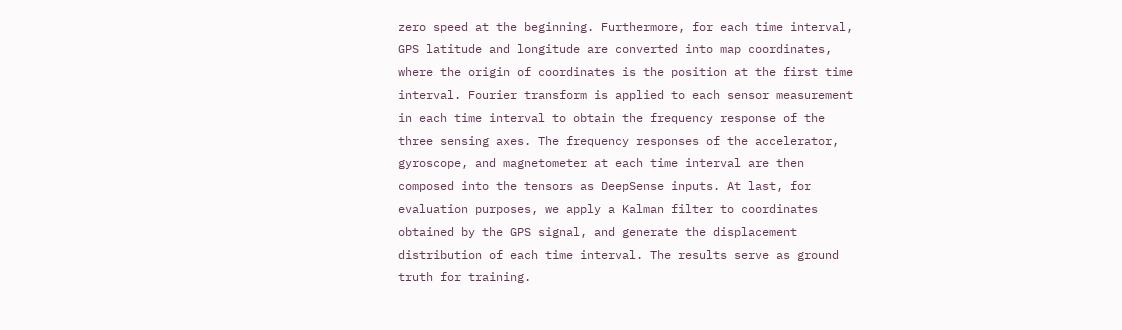zero speed at the beginning. Furthermore, for each time interval, GPS latitude and longitude are converted into map coordinates, where the origin of coordinates is the position at the first time interval. Fourier transform is applied to each sensor measurement in each time interval to obtain the frequency response of the three sensing axes. The frequency responses of the accelerator, gyroscope, and magnetometer at each time interval are then composed into the tensors as DeepSense inputs. At last, for evaluation purposes, we apply a Kalman filter to coordinates obtained by the GPS signal, and generate the displacement distribution of each time interval. The results serve as ground truth for training.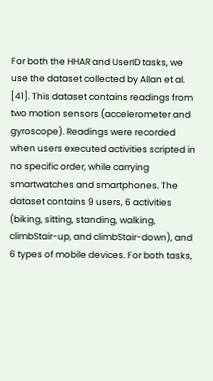For both the HHAR and UserID tasks, we use the dataset collected by Allan et al. [41]. This dataset contains readings from two motion sensors (accelerometer and gyroscope). Readings were recorded when users executed activities scripted in no specific order, while carrying smartwatches and smartphones. The dataset contains 9 users, 6 activities (biking, sitting, standing, walking, climbStair-up, and climbStair-down), and 6 types of mobile devices. For both tasks,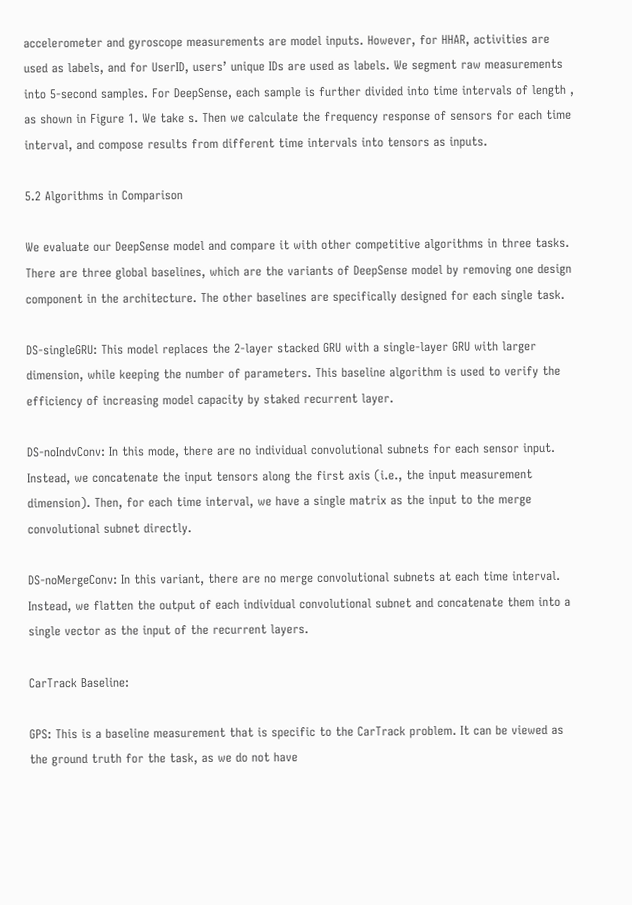accelerometer and gyroscope measurements are model inputs. However, for HHAR, activities are used as labels, and for UserID, users’ unique IDs are used as labels. We segment raw measurements into 5-second samples. For DeepSense, each sample is further divided into time intervals of length , as shown in Figure 1. We take s. Then we calculate the frequency response of sensors for each time interval, and compose results from different time intervals into tensors as inputs.

5.2 Algorithms in Comparison

We evaluate our DeepSense model and compare it with other competitive algorithms in three tasks. There are three global baselines, which are the variants of DeepSense model by removing one design component in the architecture. The other baselines are specifically designed for each single task.

DS-singleGRU: This model replaces the 2-layer stacked GRU with a single-layer GRU with larger dimension, while keeping the number of parameters. This baseline algorithm is used to verify the efficiency of increasing model capacity by staked recurrent layer.

DS-noIndvConv: In this mode, there are no individual convolutional subnets for each sensor input. Instead, we concatenate the input tensors along the first axis (i.e., the input measurement dimension). Then, for each time interval, we have a single matrix as the input to the merge convolutional subnet directly.

DS-noMergeConv: In this variant, there are no merge convolutional subnets at each time interval. Instead, we flatten the output of each individual convolutional subnet and concatenate them into a single vector as the input of the recurrent layers.

CarTrack Baseline:

GPS: This is a baseline measurement that is specific to the CarTrack problem. It can be viewed as the ground truth for the task, as we do not have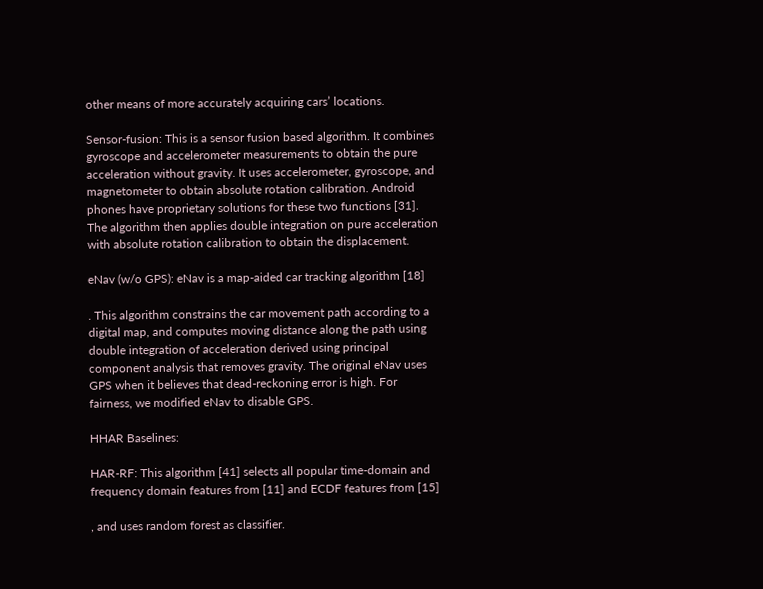other means of more accurately acquiring cars’ locations.

Sensor-fusion: This is a sensor fusion based algorithm. It combines gyroscope and accelerometer measurements to obtain the pure acceleration without gravity. It uses accelerometer, gyroscope, and magnetometer to obtain absolute rotation calibration. Android phones have proprietary solutions for these two functions [31]. The algorithm then applies double integration on pure acceleration with absolute rotation calibration to obtain the displacement.

eNav (w/o GPS): eNav is a map-aided car tracking algorithm [18]

. This algorithm constrains the car movement path according to a digital map, and computes moving distance along the path using double integration of acceleration derived using principal component analysis that removes gravity. The original eNav uses GPS when it believes that dead-reckoning error is high. For fairness, we modified eNav to disable GPS.

HHAR Baselines:

HAR-RF: This algorithm [41] selects all popular time-domain and frequency domain features from [11] and ECDF features from [15]

, and uses random forest as classifier.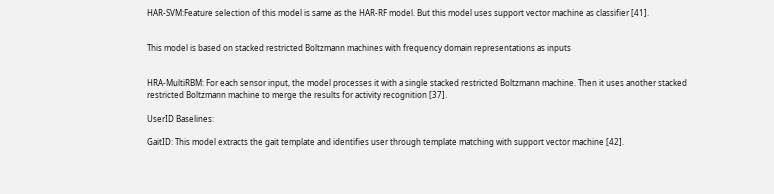HAR-SVM:Feature selection of this model is same as the HAR-RF model. But this model uses support vector machine as classifier [41].


This model is based on stacked restricted Boltzmann machines with frequency domain representations as inputs


HRA-MultiRBM: For each sensor input, the model processes it with a single stacked restricted Boltzmann machine. Then it uses another stacked restricted Boltzmann machine to merge the results for activity recognition [37].

UserID Baselines:

GaitID: This model extracts the gait template and identifies user through template matching with support vector machine [42].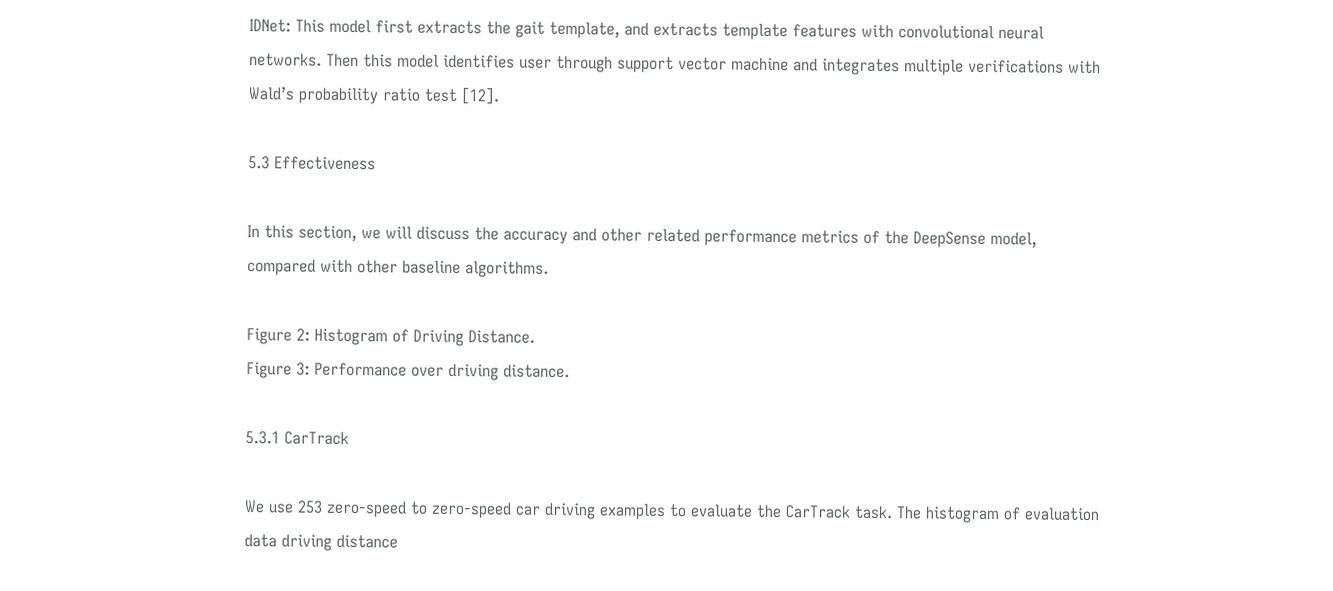IDNet: This model first extracts the gait template, and extracts template features with convolutional neural networks. Then this model identifies user through support vector machine and integrates multiple verifications with Wald’s probability ratio test [12].

5.3 Effectiveness

In this section, we will discuss the accuracy and other related performance metrics of the DeepSense model, compared with other baseline algorithms.

Figure 2: Histogram of Driving Distance.
Figure 3: Performance over driving distance.

5.3.1 CarTrack

We use 253 zero-speed to zero-speed car driving examples to evaluate the CarTrack task. The histogram of evaluation data driving distance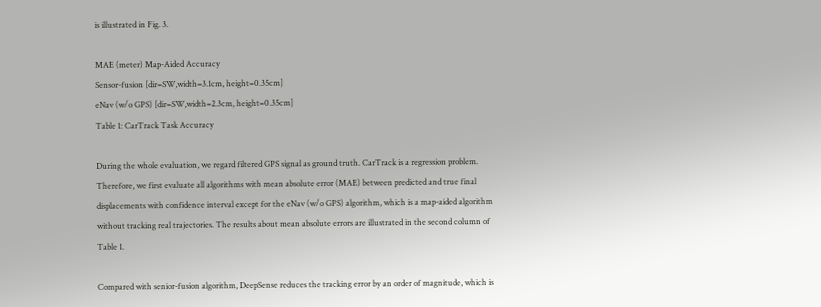is illustrated in Fig. 3.

MAE (meter) Map-Aided Accuracy
Sensor-fusion [dir=SW,width=3.1cm, height=0.35cm]
eNav (w/o GPS) [dir=SW,width=2.3cm, height=0.35cm]
Table 1: CarTrack Task Accuracy

During the whole evaluation, we regard filtered GPS signal as ground truth. CarTrack is a regression problem. Therefore, we first evaluate all algorithms with mean absolute error (MAE) between predicted and true final displacements with confidence interval except for the eNav (w/o GPS) algorithm, which is a map-aided algorithm without tracking real trajectories. The results about mean absolute errors are illustrated in the second column of Table 1.

Compared with senior-fusion algorithm, DeepSense reduces the tracking error by an order of magnitude, which is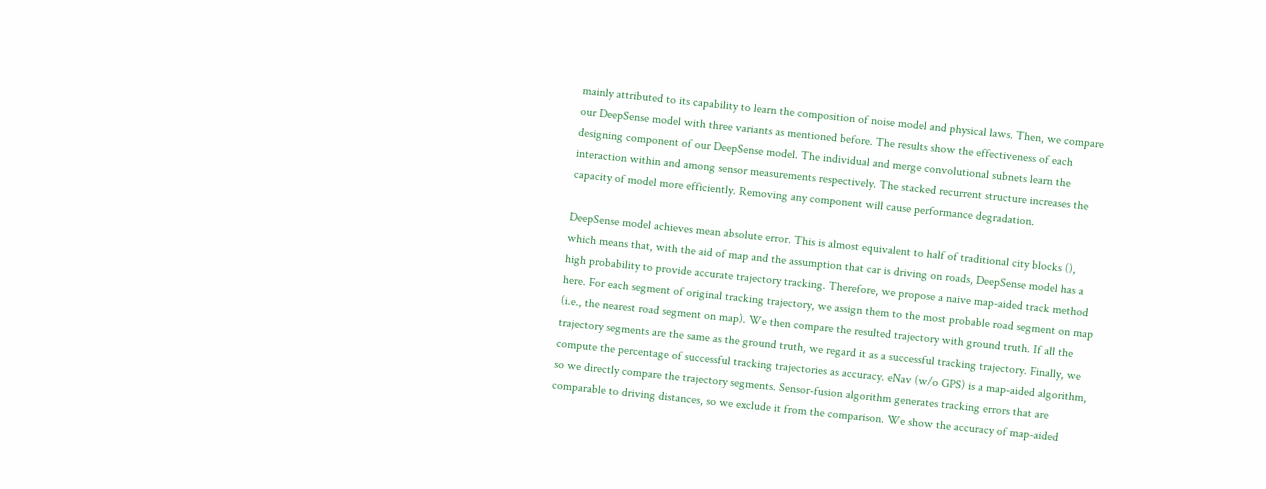mainly attributed to its capability to learn the composition of noise model and physical laws. Then, we compare our DeepSense model with three variants as mentioned before. The results show the effectiveness of each designing component of our DeepSense model. The individual and merge convolutional subnets learn the interaction within and among sensor measurements respectively. The stacked recurrent structure increases the capacity of model more efficiently. Removing any component will cause performance degradation.

DeepSense model achieves mean absolute error. This is almost equivalent to half of traditional city blocks (), which means that, with the aid of map and the assumption that car is driving on roads, DeepSense model has a high probability to provide accurate trajectory tracking. Therefore, we propose a naive map-aided track method here. For each segment of original tracking trajectory, we assign them to the most probable road segment on map (i.e., the nearest road segment on map). We then compare the resulted trajectory with ground truth. If all the trajectory segments are the same as the ground truth, we regard it as a successful tracking trajectory. Finally, we compute the percentage of successful tracking trajectories as accuracy. eNav (w/o GPS) is a map-aided algorithm, so we directly compare the trajectory segments. Sensor-fusion algorithm generates tracking errors that are comparable to driving distances, so we exclude it from the comparison. We show the accuracy of map-aided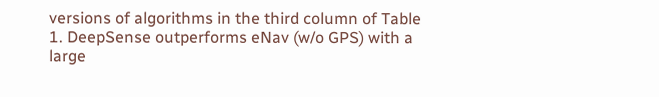versions of algorithms in the third column of Table 1. DeepSense outperforms eNav (w/o GPS) with a large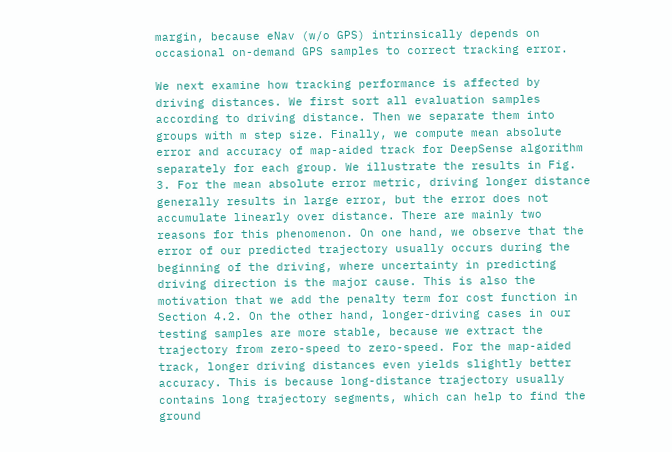margin, because eNav (w/o GPS) intrinsically depends on occasional on-demand GPS samples to correct tracking error.

We next examine how tracking performance is affected by driving distances. We first sort all evaluation samples according to driving distance. Then we separate them into groups with m step size. Finally, we compute mean absolute error and accuracy of map-aided track for DeepSense algorithm separately for each group. We illustrate the results in Fig. 3. For the mean absolute error metric, driving longer distance generally results in large error, but the error does not accumulate linearly over distance. There are mainly two reasons for this phenomenon. On one hand, we observe that the error of our predicted trajectory usually occurs during the beginning of the driving, where uncertainty in predicting driving direction is the major cause. This is also the motivation that we add the penalty term for cost function in Section 4.2. On the other hand, longer-driving cases in our testing samples are more stable, because we extract the trajectory from zero-speed to zero-speed. For the map-aided track, longer driving distances even yields slightly better accuracy. This is because long-distance trajectory usually contains long trajectory segments, which can help to find the ground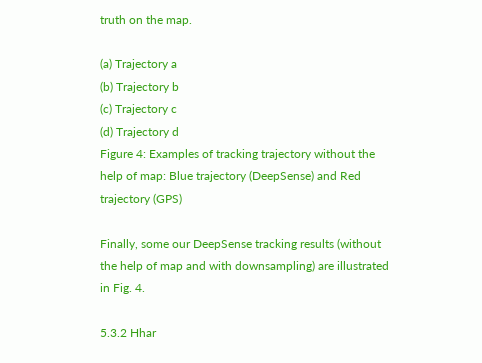truth on the map.

(a) Trajectory a
(b) Trajectory b
(c) Trajectory c
(d) Trajectory d
Figure 4: Examples of tracking trajectory without the help of map: Blue trajectory (DeepSense) and Red trajectory (GPS)

Finally, some our DeepSense tracking results (without the help of map and with downsampling) are illustrated in Fig. 4.

5.3.2 Hhar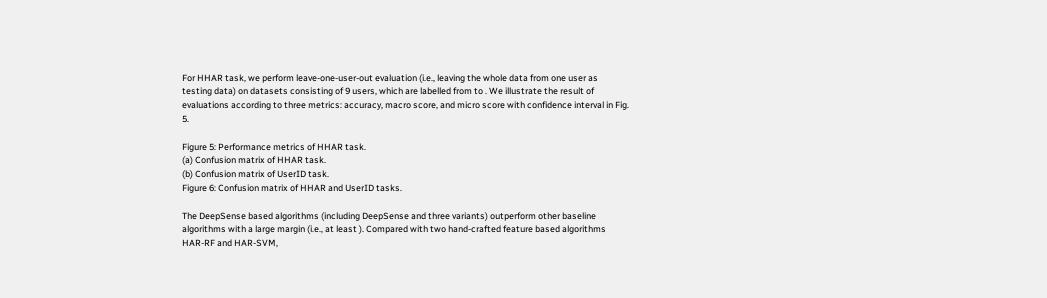For HHAR task, we perform leave-one-user-out evaluation (i.e., leaving the whole data from one user as testing data) on datasets consisting of 9 users, which are labelled from to . We illustrate the result of evaluations according to three metrics: accuracy, macro score, and micro score with confidence interval in Fig. 5.

Figure 5: Performance metrics of HHAR task.
(a) Confusion matrix of HHAR task.
(b) Confusion matrix of UserID task.
Figure 6: Confusion matrix of HHAR and UserID tasks.

The DeepSense based algorithms (including DeepSense and three variants) outperform other baseline algorithms with a large margin (i.e., at least ). Compared with two hand-crafted feature based algorithms HAR-RF and HAR-SVM,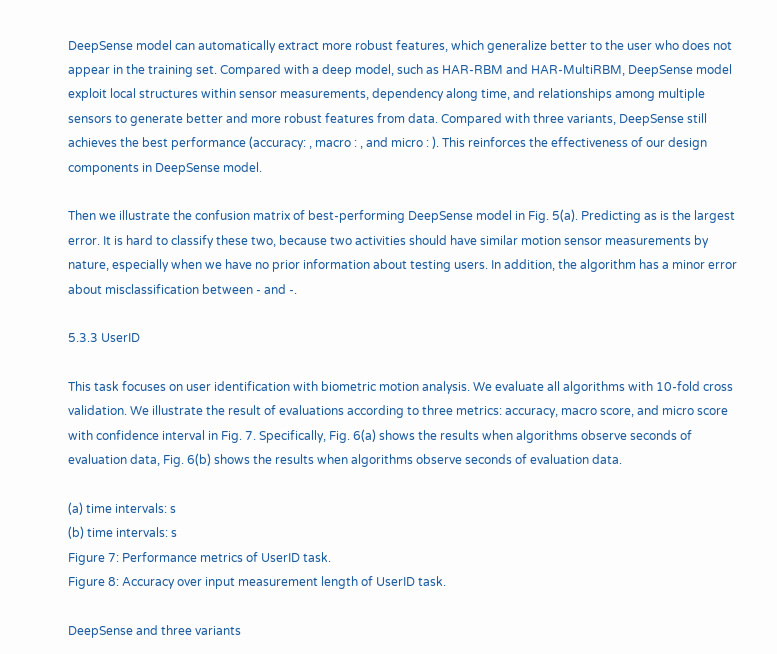DeepSense model can automatically extract more robust features, which generalize better to the user who does not appear in the training set. Compared with a deep model, such as HAR-RBM and HAR-MultiRBM, DeepSense model exploit local structures within sensor measurements, dependency along time, and relationships among multiple sensors to generate better and more robust features from data. Compared with three variants, DeepSense still achieves the best performance (accuracy: , macro : , and micro : ). This reinforces the effectiveness of our design components in DeepSense model.

Then we illustrate the confusion matrix of best-performing DeepSense model in Fig. 5(a). Predicting as is the largest error. It is hard to classify these two, because two activities should have similar motion sensor measurements by nature, especially when we have no prior information about testing users. In addition, the algorithm has a minor error about misclassification between - and -.

5.3.3 UserID

This task focuses on user identification with biometric motion analysis. We evaluate all algorithms with 10-fold cross validation. We illustrate the result of evaluations according to three metrics: accuracy, macro score, and micro score with confidence interval in Fig. 7. Specifically, Fig. 6(a) shows the results when algorithms observe seconds of evaluation data, Fig. 6(b) shows the results when algorithms observe seconds of evaluation data.

(a) time intervals: s
(b) time intervals: s
Figure 7: Performance metrics of UserID task.
Figure 8: Accuracy over input measurement length of UserID task.

DeepSense and three variants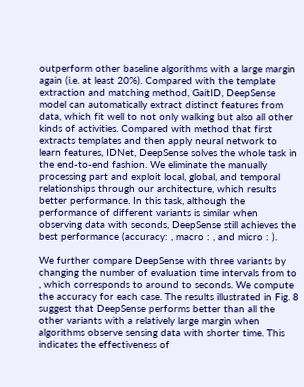outperform other baseline algorithms with a large margin again (i.e. at least 20%). Compared with the template extraction and matching method, GaitID, DeepSense model can automatically extract distinct features from data, which fit well to not only walking but also all other kinds of activities. Compared with method that first extracts templates and then apply neural network to learn features, IDNet, DeepSense solves the whole task in the end-to-end fashion. We eliminate the manually processing part and exploit local, global, and temporal relationships through our architecture, which results better performance. In this task, although the performance of different variants is similar when observing data with seconds, DeepSense still achieves the best performance (accuracy: , macro : , and micro : ).

We further compare DeepSense with three variants by changing the number of evaluation time intervals from to , which corresponds to around to seconds. We compute the accuracy for each case. The results illustrated in Fig. 8 suggest that DeepSense performs better than all the other variants with a relatively large margin when algorithms observe sensing data with shorter time. This indicates the effectiveness of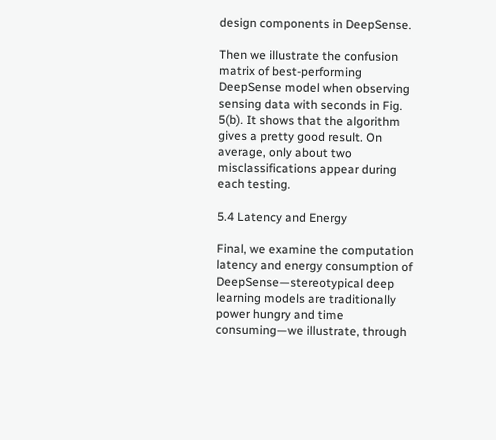design components in DeepSense.

Then we illustrate the confusion matrix of best-performing DeepSense model when observing sensing data with seconds in Fig. 5(b). It shows that the algorithm gives a pretty good result. On average, only about two misclassifications appear during each testing.

5.4 Latency and Energy

Final, we examine the computation latency and energy consumption of DeepSense—stereotypical deep learning models are traditionally power hungry and time consuming—we illustrate, through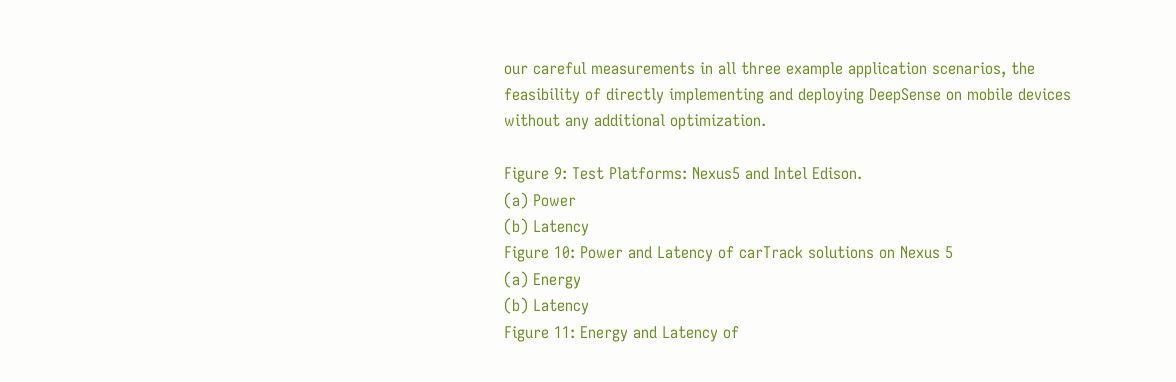our careful measurements in all three example application scenarios, the feasibility of directly implementing and deploying DeepSense on mobile devices without any additional optimization.

Figure 9: Test Platforms: Nexus5 and Intel Edison.
(a) Power
(b) Latency
Figure 10: Power and Latency of carTrack solutions on Nexus 5
(a) Energy
(b) Latency
Figure 11: Energy and Latency of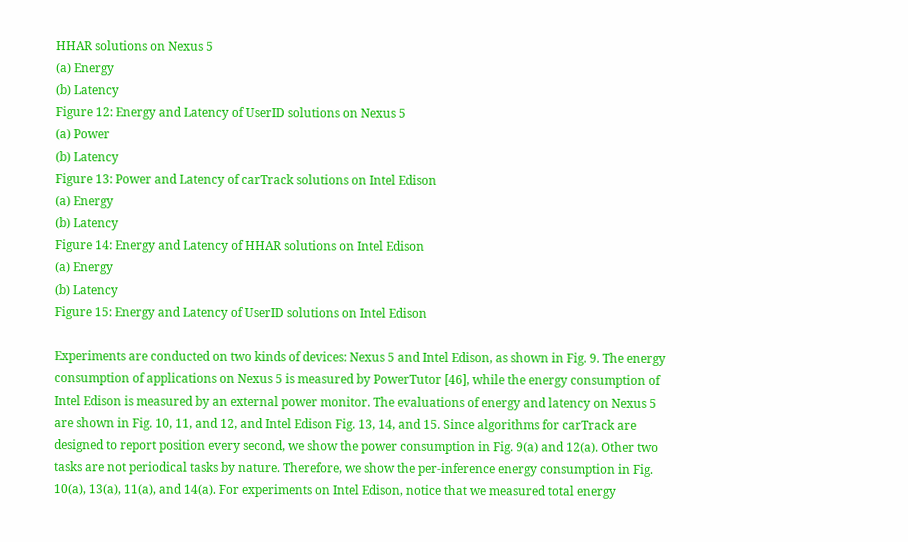HHAR solutions on Nexus 5
(a) Energy
(b) Latency
Figure 12: Energy and Latency of UserID solutions on Nexus 5
(a) Power
(b) Latency
Figure 13: Power and Latency of carTrack solutions on Intel Edison
(a) Energy
(b) Latency
Figure 14: Energy and Latency of HHAR solutions on Intel Edison
(a) Energy
(b) Latency
Figure 15: Energy and Latency of UserID solutions on Intel Edison

Experiments are conducted on two kinds of devices: Nexus 5 and Intel Edison, as shown in Fig. 9. The energy consumption of applications on Nexus 5 is measured by PowerTutor [46], while the energy consumption of Intel Edison is measured by an external power monitor. The evaluations of energy and latency on Nexus 5 are shown in Fig. 10, 11, and 12, and Intel Edison Fig. 13, 14, and 15. Since algorithms for carTrack are designed to report position every second, we show the power consumption in Fig. 9(a) and 12(a). Other two tasks are not periodical tasks by nature. Therefore, we show the per-inference energy consumption in Fig. 10(a), 13(a), 11(a), and 14(a). For experiments on Intel Edison, notice that we measured total energy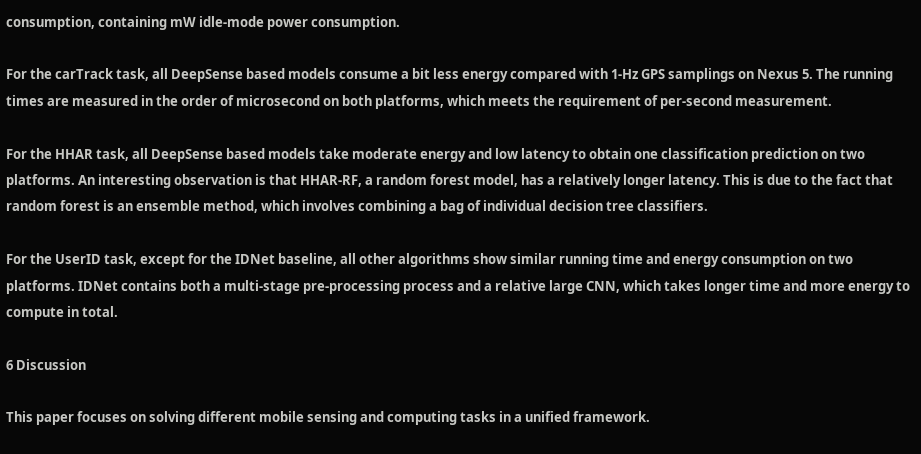consumption, containing mW idle-mode power consumption.

For the carTrack task, all DeepSense based models consume a bit less energy compared with 1-Hz GPS samplings on Nexus 5. The running times are measured in the order of microsecond on both platforms, which meets the requirement of per-second measurement.

For the HHAR task, all DeepSense based models take moderate energy and low latency to obtain one classification prediction on two platforms. An interesting observation is that HHAR-RF, a random forest model, has a relatively longer latency. This is due to the fact that random forest is an ensemble method, which involves combining a bag of individual decision tree classifiers.

For the UserID task, except for the IDNet baseline, all other algorithms show similar running time and energy consumption on two platforms. IDNet contains both a multi-stage pre-processing process and a relative large CNN, which takes longer time and more energy to compute in total.

6 Discussion

This paper focuses on solving different mobile sensing and computing tasks in a unified framework.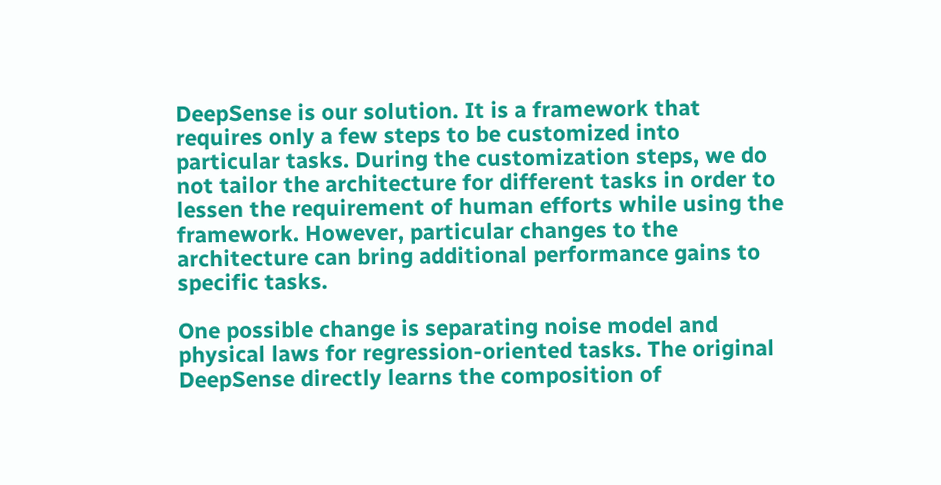DeepSense is our solution. It is a framework that requires only a few steps to be customized into particular tasks. During the customization steps, we do not tailor the architecture for different tasks in order to lessen the requirement of human efforts while using the framework. However, particular changes to the architecture can bring additional performance gains to specific tasks.

One possible change is separating noise model and physical laws for regression-oriented tasks. The original DeepSense directly learns the composition of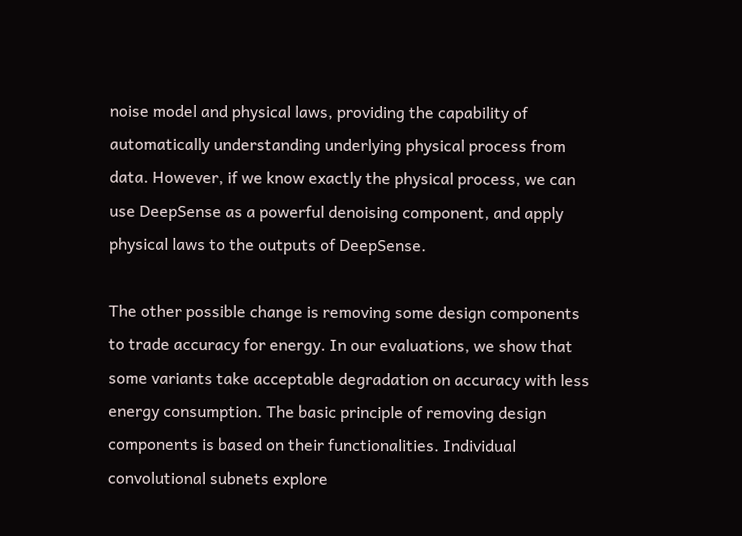noise model and physical laws, providing the capability of automatically understanding underlying physical process from data. However, if we know exactly the physical process, we can use DeepSense as a powerful denoising component, and apply physical laws to the outputs of DeepSense.

The other possible change is removing some design components to trade accuracy for energy. In our evaluations, we show that some variants take acceptable degradation on accuracy with less energy consumption. The basic principle of removing design components is based on their functionalities. Individual convolutional subnets explore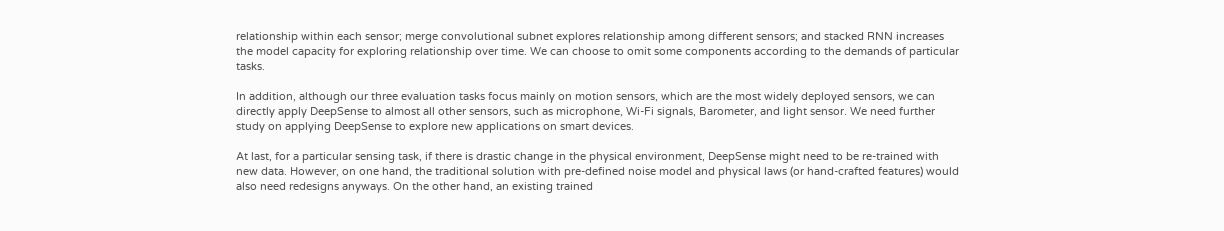relationship within each sensor; merge convolutional subnet explores relationship among different sensors; and stacked RNN increases the model capacity for exploring relationship over time. We can choose to omit some components according to the demands of particular tasks.

In addition, although our three evaluation tasks focus mainly on motion sensors, which are the most widely deployed sensors, we can directly apply DeepSense to almost all other sensors, such as microphone, Wi-Fi signals, Barometer, and light sensor. We need further study on applying DeepSense to explore new applications on smart devices.

At last, for a particular sensing task, if there is drastic change in the physical environment, DeepSense might need to be re-trained with new data. However, on one hand, the traditional solution with pre-defined noise model and physical laws (or hand-crafted features) would also need redesigns anyways. On the other hand, an existing trained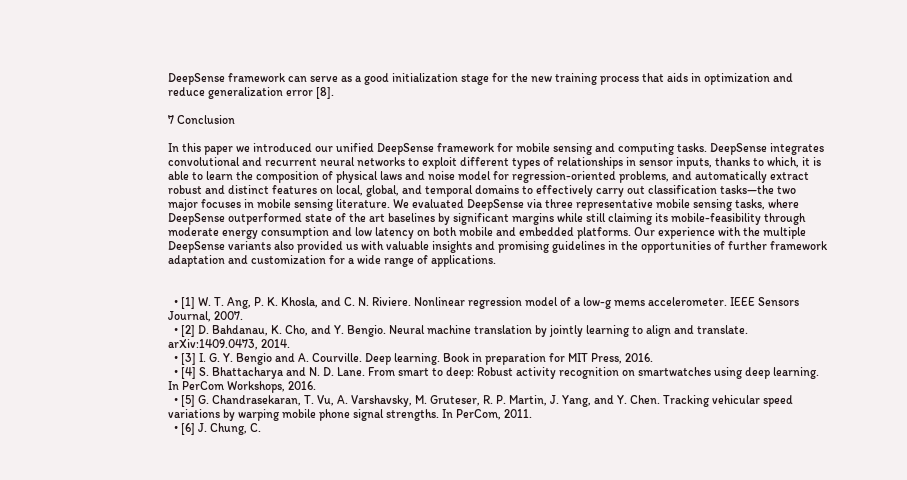DeepSense framework can serve as a good initialization stage for the new training process that aids in optimization and reduce generalization error [8].

7 Conclusion

In this paper we introduced our unified DeepSense framework for mobile sensing and computing tasks. DeepSense integrates convolutional and recurrent neural networks to exploit different types of relationships in sensor inputs, thanks to which, it is able to learn the composition of physical laws and noise model for regression-oriented problems, and automatically extract robust and distinct features on local, global, and temporal domains to effectively carry out classification tasks—the two major focuses in mobile sensing literature. We evaluated DeepSense via three representative mobile sensing tasks, where DeepSense outperformed state of the art baselines by significant margins while still claiming its mobile-feasibility through moderate energy consumption and low latency on both mobile and embedded platforms. Our experience with the multiple DeepSense variants also provided us with valuable insights and promising guidelines in the opportunities of further framework adaptation and customization for a wide range of applications.


  • [1] W. T. Ang, P. K. Khosla, and C. N. Riviere. Nonlinear regression model of a low-g mems accelerometer. IEEE Sensors Journal, 2007.
  • [2] D. Bahdanau, K. Cho, and Y. Bengio. Neural machine translation by jointly learning to align and translate. arXiv:1409.0473, 2014.
  • [3] I. G. Y. Bengio and A. Courville. Deep learning. Book in preparation for MIT Press, 2016.
  • [4] S. Bhattacharya and N. D. Lane. From smart to deep: Robust activity recognition on smartwatches using deep learning. In PerCom Workshops, 2016.
  • [5] G. Chandrasekaran, T. Vu, A. Varshavsky, M. Gruteser, R. P. Martin, J. Yang, and Y. Chen. Tracking vehicular speed variations by warping mobile phone signal strengths. In PerCom, 2011.
  • [6] J. Chung, C.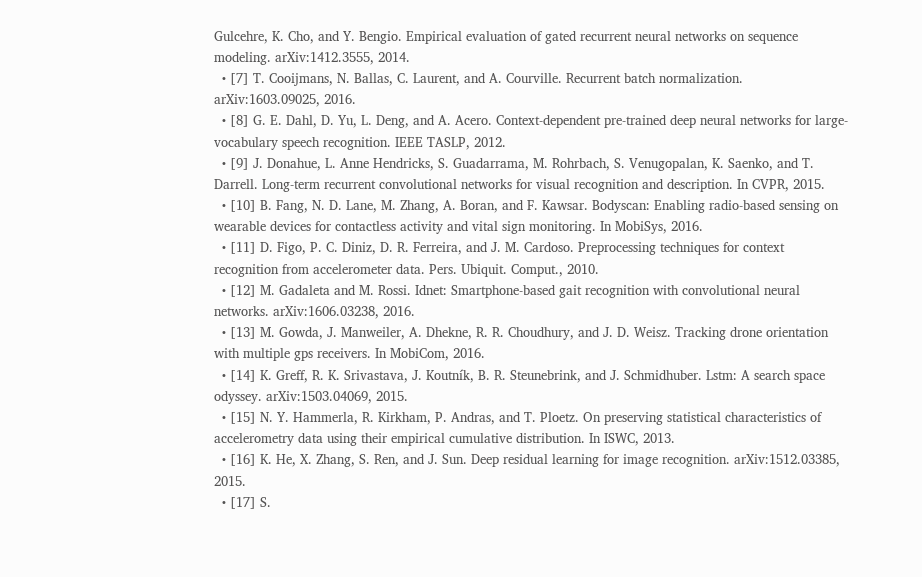Gulcehre, K. Cho, and Y. Bengio. Empirical evaluation of gated recurrent neural networks on sequence modeling. arXiv:1412.3555, 2014.
  • [7] T. Cooijmans, N. Ballas, C. Laurent, and A. Courville. Recurrent batch normalization. arXiv:1603.09025, 2016.
  • [8] G. E. Dahl, D. Yu, L. Deng, and A. Acero. Context-dependent pre-trained deep neural networks for large-vocabulary speech recognition. IEEE TASLP, 2012.
  • [9] J. Donahue, L. Anne Hendricks, S. Guadarrama, M. Rohrbach, S. Venugopalan, K. Saenko, and T. Darrell. Long-term recurrent convolutional networks for visual recognition and description. In CVPR, 2015.
  • [10] B. Fang, N. D. Lane, M. Zhang, A. Boran, and F. Kawsar. Bodyscan: Enabling radio-based sensing on wearable devices for contactless activity and vital sign monitoring. In MobiSys, 2016.
  • [11] D. Figo, P. C. Diniz, D. R. Ferreira, and J. M. Cardoso. Preprocessing techniques for context recognition from accelerometer data. Pers. Ubiquit. Comput., 2010.
  • [12] M. Gadaleta and M. Rossi. Idnet: Smartphone-based gait recognition with convolutional neural networks. arXiv:1606.03238, 2016.
  • [13] M. Gowda, J. Manweiler, A. Dhekne, R. R. Choudhury, and J. D. Weisz. Tracking drone orientation with multiple gps receivers. In MobiCom, 2016.
  • [14] K. Greff, R. K. Srivastava, J. Koutník, B. R. Steunebrink, and J. Schmidhuber. Lstm: A search space odyssey. arXiv:1503.04069, 2015.
  • [15] N. Y. Hammerla, R. Kirkham, P. Andras, and T. Ploetz. On preserving statistical characteristics of accelerometry data using their empirical cumulative distribution. In ISWC, 2013.
  • [16] K. He, X. Zhang, S. Ren, and J. Sun. Deep residual learning for image recognition. arXiv:1512.03385, 2015.
  • [17] S.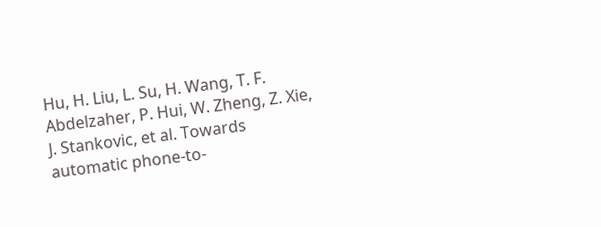Hu, H. Liu, L. Su, H. Wang, T. F. Abdelzaher, P. Hui, W. Zheng, Z. Xie, J. Stankovic, et al. Towards automatic phone-to-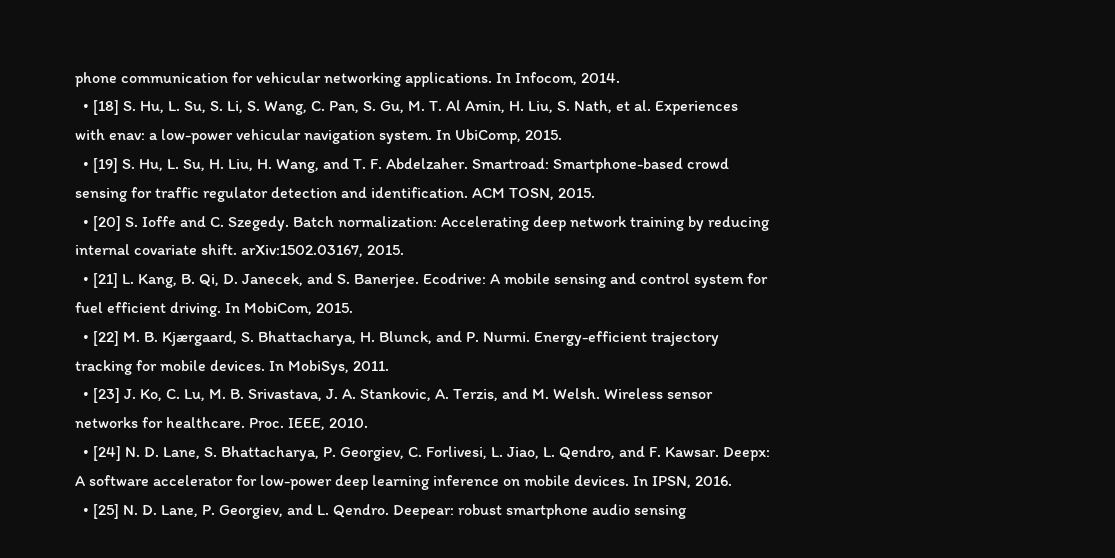phone communication for vehicular networking applications. In Infocom, 2014.
  • [18] S. Hu, L. Su, S. Li, S. Wang, C. Pan, S. Gu, M. T. Al Amin, H. Liu, S. Nath, et al. Experiences with enav: a low-power vehicular navigation system. In UbiComp, 2015.
  • [19] S. Hu, L. Su, H. Liu, H. Wang, and T. F. Abdelzaher. Smartroad: Smartphone-based crowd sensing for traffic regulator detection and identification. ACM TOSN, 2015.
  • [20] S. Ioffe and C. Szegedy. Batch normalization: Accelerating deep network training by reducing internal covariate shift. arXiv:1502.03167, 2015.
  • [21] L. Kang, B. Qi, D. Janecek, and S. Banerjee. Ecodrive: A mobile sensing and control system for fuel efficient driving. In MobiCom, 2015.
  • [22] M. B. Kjærgaard, S. Bhattacharya, H. Blunck, and P. Nurmi. Energy-efficient trajectory tracking for mobile devices. In MobiSys, 2011.
  • [23] J. Ko, C. Lu, M. B. Srivastava, J. A. Stankovic, A. Terzis, and M. Welsh. Wireless sensor networks for healthcare. Proc. IEEE, 2010.
  • [24] N. D. Lane, S. Bhattacharya, P. Georgiev, C. Forlivesi, L. Jiao, L. Qendro, and F. Kawsar. Deepx: A software accelerator for low-power deep learning inference on mobile devices. In IPSN, 2016.
  • [25] N. D. Lane, P. Georgiev, and L. Qendro. Deepear: robust smartphone audio sensing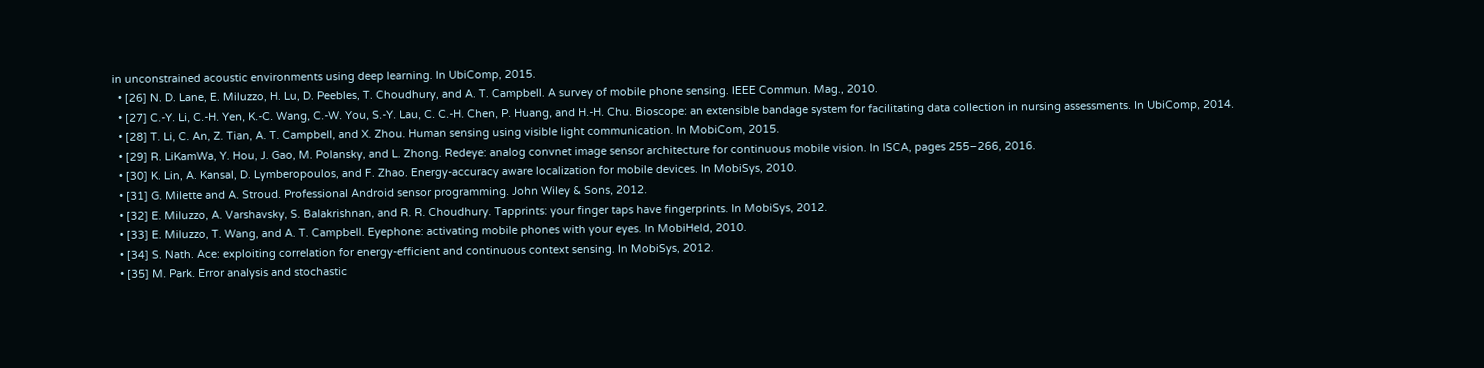in unconstrained acoustic environments using deep learning. In UbiComp, 2015.
  • [26] N. D. Lane, E. Miluzzo, H. Lu, D. Peebles, T. Choudhury, and A. T. Campbell. A survey of mobile phone sensing. IEEE Commun. Mag., 2010.
  • [27] C.-Y. Li, C.-H. Yen, K.-C. Wang, C.-W. You, S.-Y. Lau, C. C.-H. Chen, P. Huang, and H.-H. Chu. Bioscope: an extensible bandage system for facilitating data collection in nursing assessments. In UbiComp, 2014.
  • [28] T. Li, C. An, Z. Tian, A. T. Campbell, and X. Zhou. Human sensing using visible light communication. In MobiCom, 2015.
  • [29] R. LiKamWa, Y. Hou, J. Gao, M. Polansky, and L. Zhong. Redeye: analog convnet image sensor architecture for continuous mobile vision. In ISCA, pages 255–266, 2016.
  • [30] K. Lin, A. Kansal, D. Lymberopoulos, and F. Zhao. Energy-accuracy aware localization for mobile devices. In MobiSys, 2010.
  • [31] G. Milette and A. Stroud. Professional Android sensor programming. John Wiley & Sons, 2012.
  • [32] E. Miluzzo, A. Varshavsky, S. Balakrishnan, and R. R. Choudhury. Tapprints: your finger taps have fingerprints. In MobiSys, 2012.
  • [33] E. Miluzzo, T. Wang, and A. T. Campbell. Eyephone: activating mobile phones with your eyes. In MobiHeld, 2010.
  • [34] S. Nath. Ace: exploiting correlation for energy-efficient and continuous context sensing. In MobiSys, 2012.
  • [35] M. Park. Error analysis and stochastic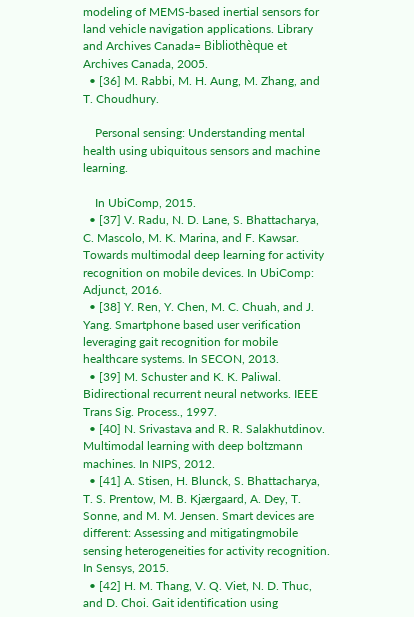modeling of MEMS-based inertial sensors for land vehicle navigation applications. Library and Archives Canada= Bibliothèque et Archives Canada, 2005.
  • [36] M. Rabbi, M. H. Aung, M. Zhang, and T. Choudhury.

    Personal sensing: Understanding mental health using ubiquitous sensors and machine learning.

    In UbiComp, 2015.
  • [37] V. Radu, N. D. Lane, S. Bhattacharya, C. Mascolo, M. K. Marina, and F. Kawsar. Towards multimodal deep learning for activity recognition on mobile devices. In UbiComp: Adjunct, 2016.
  • [38] Y. Ren, Y. Chen, M. C. Chuah, and J. Yang. Smartphone based user verification leveraging gait recognition for mobile healthcare systems. In SECON, 2013.
  • [39] M. Schuster and K. K. Paliwal. Bidirectional recurrent neural networks. IEEE Trans Sig. Process., 1997.
  • [40] N. Srivastava and R. R. Salakhutdinov. Multimodal learning with deep boltzmann machines. In NIPS, 2012.
  • [41] A. Stisen, H. Blunck, S. Bhattacharya, T. S. Prentow, M. B. Kjærgaard, A. Dey, T. Sonne, and M. M. Jensen. Smart devices are different: Assessing and mitigatingmobile sensing heterogeneities for activity recognition. In Sensys, 2015.
  • [42] H. M. Thang, V. Q. Viet, N. D. Thuc, and D. Choi. Gait identification using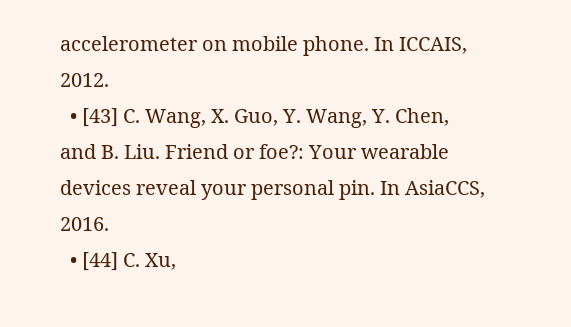accelerometer on mobile phone. In ICCAIS, 2012.
  • [43] C. Wang, X. Guo, Y. Wang, Y. Chen, and B. Liu. Friend or foe?: Your wearable devices reveal your personal pin. In AsiaCCS, 2016.
  • [44] C. Xu,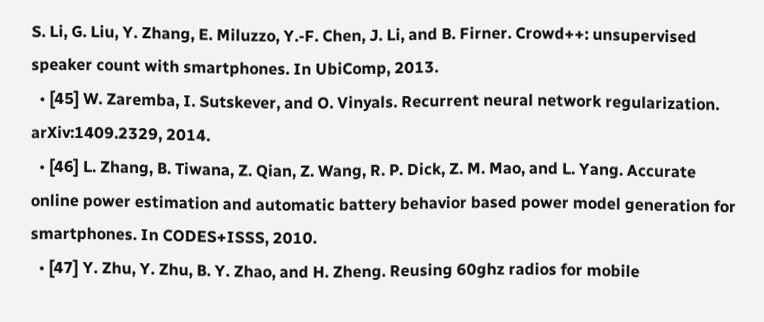S. Li, G. Liu, Y. Zhang, E. Miluzzo, Y.-F. Chen, J. Li, and B. Firner. Crowd++: unsupervised speaker count with smartphones. In UbiComp, 2013.
  • [45] W. Zaremba, I. Sutskever, and O. Vinyals. Recurrent neural network regularization. arXiv:1409.2329, 2014.
  • [46] L. Zhang, B. Tiwana, Z. Qian, Z. Wang, R. P. Dick, Z. M. Mao, and L. Yang. Accurate online power estimation and automatic battery behavior based power model generation for smartphones. In CODES+ISSS, 2010.
  • [47] Y. Zhu, Y. Zhu, B. Y. Zhao, and H. Zheng. Reusing 60ghz radios for mobile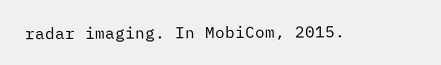radar imaging. In MobiCom, 2015.